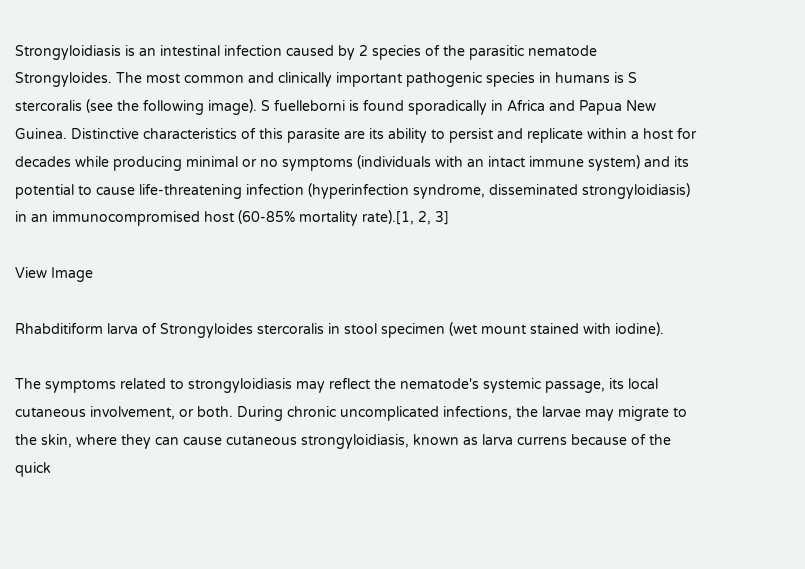Strongyloidiasis is an intestinal infection caused by 2 species of the parasitic nematode Strongyloides. The most common and clinically important pathogenic species in humans is S stercoralis (see the following image). S fuelleborni is found sporadically in Africa and Papua New Guinea. Distinctive characteristics of this parasite are its ability to persist and replicate within a host for decades while producing minimal or no symptoms (individuals with an intact immune system) and its potential to cause life-threatening infection (hyperinfection syndrome, disseminated strongyloidiasis) in an immunocompromised host (60-85% mortality rate).[1, 2, 3]

View Image

Rhabditiform larva of Strongyloides stercoralis in stool specimen (wet mount stained with iodine).

The symptoms related to strongyloidiasis may reflect the nematode's systemic passage, its local cutaneous involvement, or both. During chronic uncomplicated infections, the larvae may migrate to the skin, where they can cause cutaneous strongyloidiasis, known as larva currens because of the quick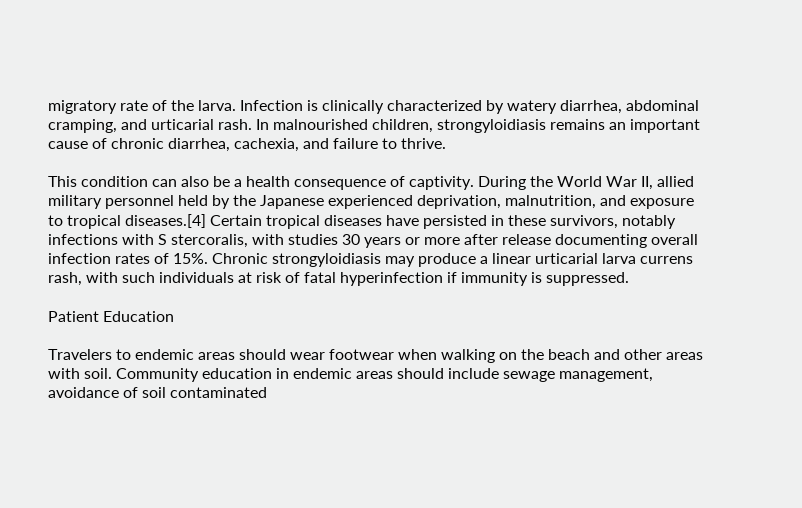migratory rate of the larva. Infection is clinically characterized by watery diarrhea, abdominal cramping, and urticarial rash. In malnourished children, strongyloidiasis remains an important cause of chronic diarrhea, cachexia, and failure to thrive.

This condition can also be a health consequence of captivity. During the World War II, allied military personnel held by the Japanese experienced deprivation, malnutrition, and exposure to tropical diseases.[4] Certain tropical diseases have persisted in these survivors, notably infections with S stercoralis, with studies 30 years or more after release documenting overall infection rates of 15%. Chronic strongyloidiasis may produce a linear urticarial larva currens rash, with such individuals at risk of fatal hyperinfection if immunity is suppressed.

Patient Education

Travelers to endemic areas should wear footwear when walking on the beach and other areas with soil. Community education in endemic areas should include sewage management, avoidance of soil contaminated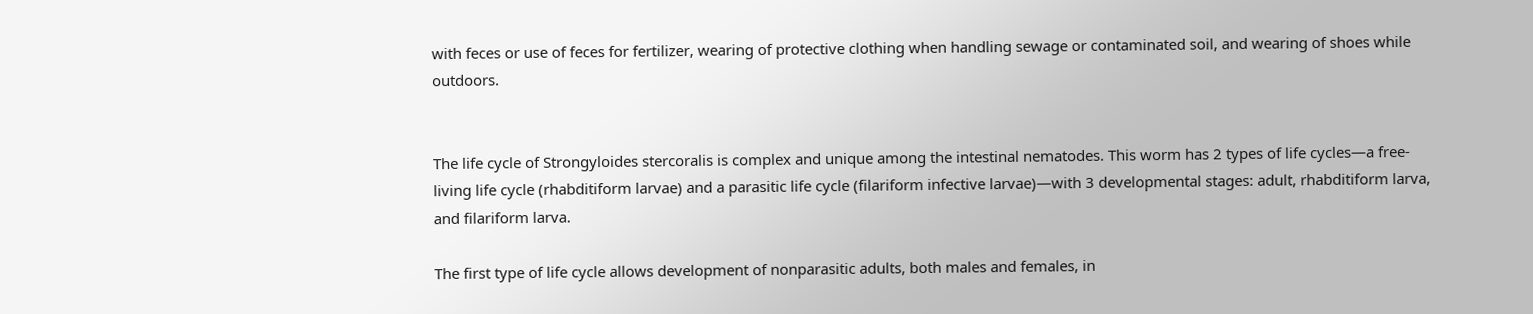with feces or use of feces for fertilizer, wearing of protective clothing when handling sewage or contaminated soil, and wearing of shoes while outdoors.


The life cycle of Strongyloides stercoralis is complex and unique among the intestinal nematodes. This worm has 2 types of life cycles—a free-living life cycle (rhabditiform larvae) and a parasitic life cycle (filariform infective larvae)—with 3 developmental stages: adult, rhabditiform larva, and filariform larva.

The first type of life cycle allows development of nonparasitic adults, both males and females, in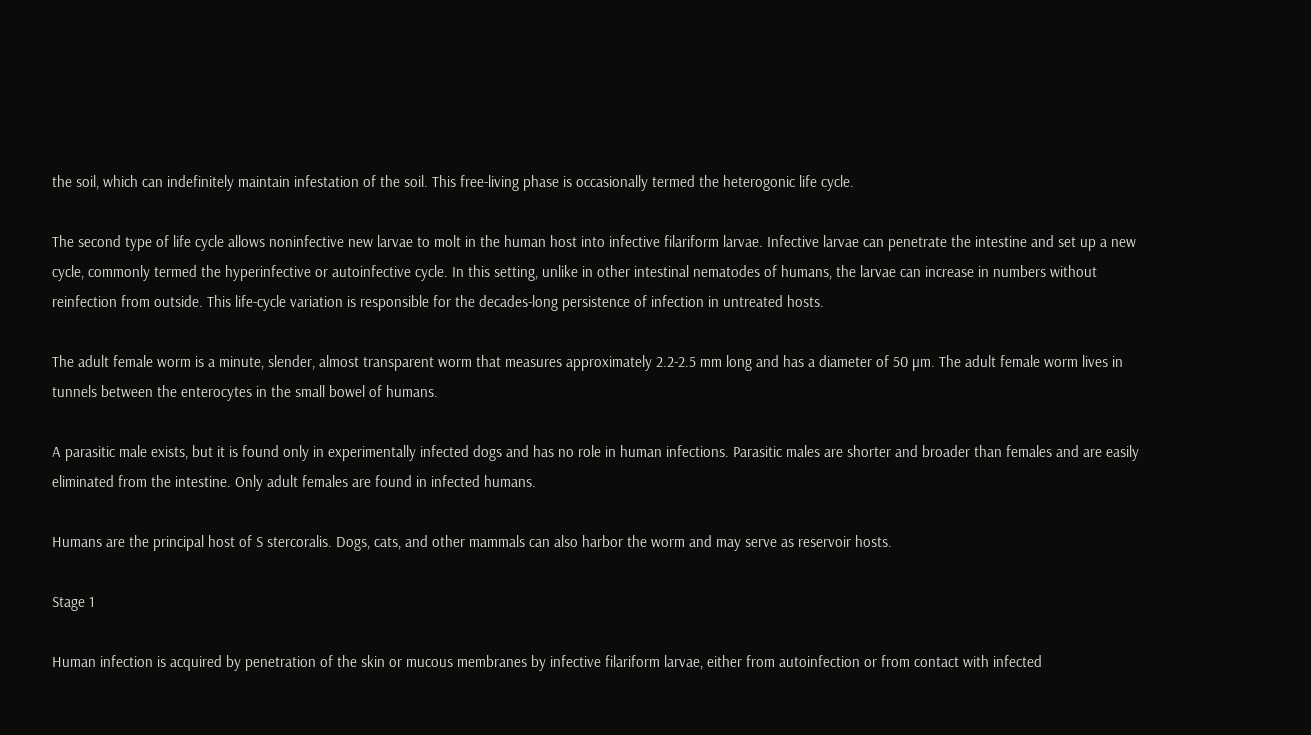the soil, which can indefinitely maintain infestation of the soil. This free-living phase is occasionally termed the heterogonic life cycle.

The second type of life cycle allows noninfective new larvae to molt in the human host into infective filariform larvae. Infective larvae can penetrate the intestine and set up a new cycle, commonly termed the hyperinfective or autoinfective cycle. In this setting, unlike in other intestinal nematodes of humans, the larvae can increase in numbers without reinfection from outside. This life-cycle variation is responsible for the decades-long persistence of infection in untreated hosts.

The adult female worm is a minute, slender, almost transparent worm that measures approximately 2.2-2.5 mm long and has a diameter of 50 µm. The adult female worm lives in tunnels between the enterocytes in the small bowel of humans.

A parasitic male exists, but it is found only in experimentally infected dogs and has no role in human infections. Parasitic males are shorter and broader than females and are easily eliminated from the intestine. Only adult females are found in infected humans.

Humans are the principal host of S stercoralis. Dogs, cats, and other mammals can also harbor the worm and may serve as reservoir hosts.

Stage 1

Human infection is acquired by penetration of the skin or mucous membranes by infective filariform larvae, either from autoinfection or from contact with infected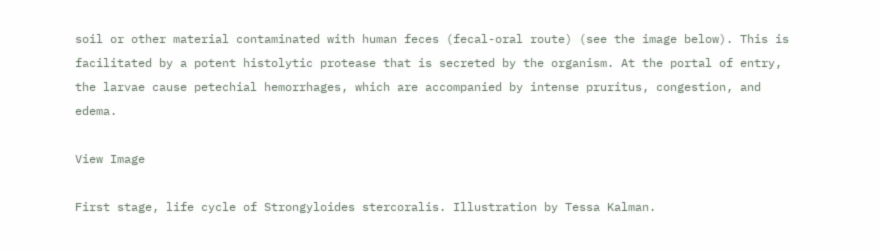soil or other material contaminated with human feces (fecal-oral route) (see the image below). This is facilitated by a potent histolytic protease that is secreted by the organism. At the portal of entry, the larvae cause petechial hemorrhages, which are accompanied by intense pruritus, congestion, and edema.

View Image

First stage, life cycle of Strongyloides stercoralis. Illustration by Tessa Kalman.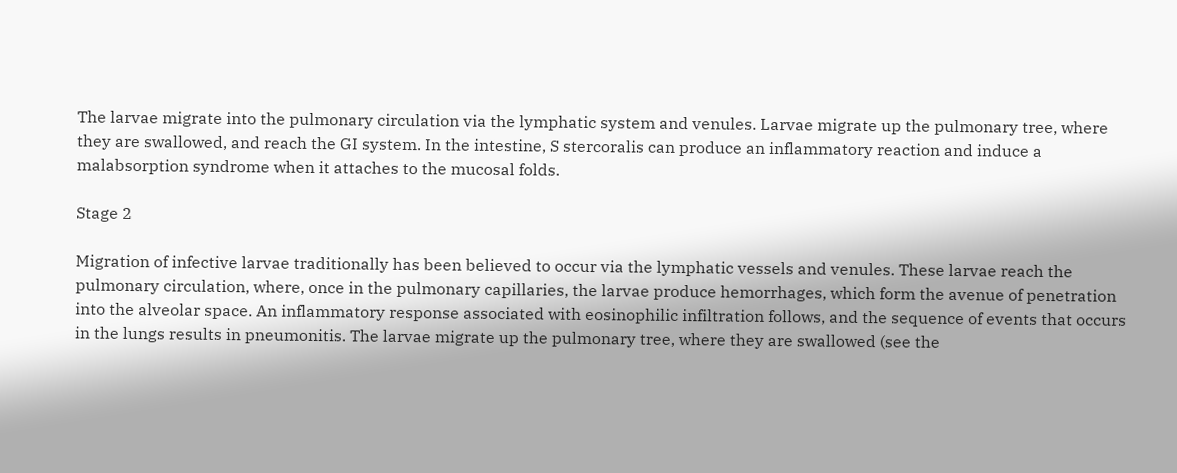The larvae migrate into the pulmonary circulation via the lymphatic system and venules. Larvae migrate up the pulmonary tree, where they are swallowed, and reach the GI system. In the intestine, S stercoralis can produce an inflammatory reaction and induce a malabsorption syndrome when it attaches to the mucosal folds.

Stage 2

Migration of infective larvae traditionally has been believed to occur via the lymphatic vessels and venules. These larvae reach the pulmonary circulation, where, once in the pulmonary capillaries, the larvae produce hemorrhages, which form the avenue of penetration into the alveolar space. An inflammatory response associated with eosinophilic infiltration follows, and the sequence of events that occurs in the lungs results in pneumonitis. The larvae migrate up the pulmonary tree, where they are swallowed (see the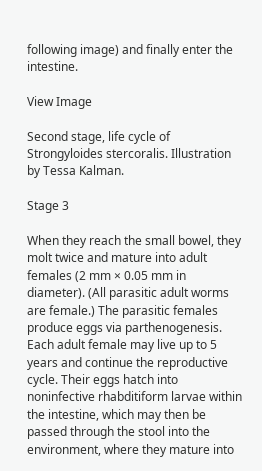following image) and finally enter the intestine.

View Image

Second stage, life cycle of Strongyloides stercoralis. Illustration by Tessa Kalman.

Stage 3

When they reach the small bowel, they molt twice and mature into adult females (2 mm × 0.05 mm in diameter). (All parasitic adult worms are female.) The parasitic females produce eggs via parthenogenesis. Each adult female may live up to 5 years and continue the reproductive cycle. Their eggs hatch into noninfective rhabditiform larvae within the intestine, which may then be passed through the stool into the environment, where they mature into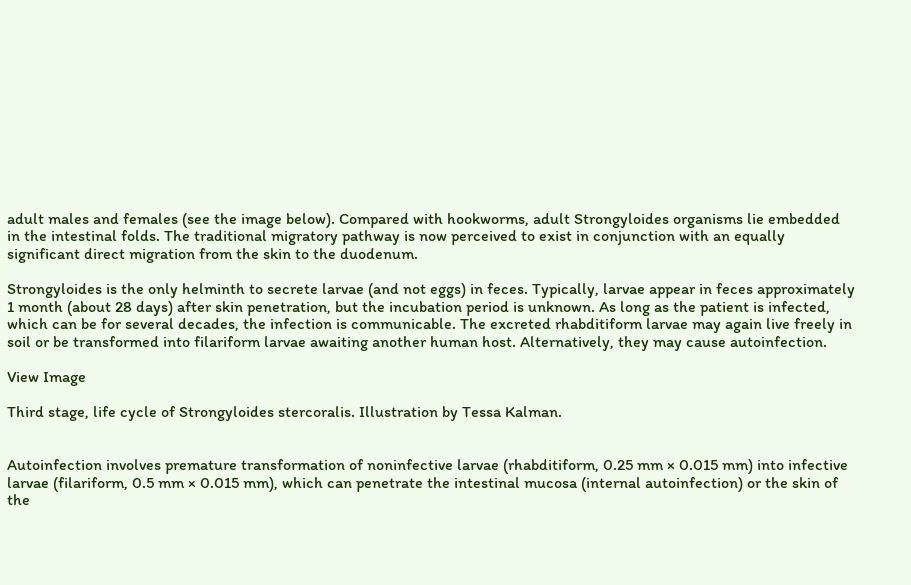adult males and females (see the image below). Compared with hookworms, adult Strongyloides organisms lie embedded in the intestinal folds. The traditional migratory pathway is now perceived to exist in conjunction with an equally significant direct migration from the skin to the duodenum.

Strongyloides is the only helminth to secrete larvae (and not eggs) in feces. Typically, larvae appear in feces approximately 1 month (about 28 days) after skin penetration, but the incubation period is unknown. As long as the patient is infected, which can be for several decades, the infection is communicable. The excreted rhabditiform larvae may again live freely in soil or be transformed into filariform larvae awaiting another human host. Alternatively, they may cause autoinfection.

View Image

Third stage, life cycle of Strongyloides stercoralis. Illustration by Tessa Kalman.


Autoinfection involves premature transformation of noninfective larvae (rhabditiform, 0.25 mm × 0.015 mm) into infective larvae (filariform, 0.5 mm × 0.015 mm), which can penetrate the intestinal mucosa (internal autoinfection) or the skin of the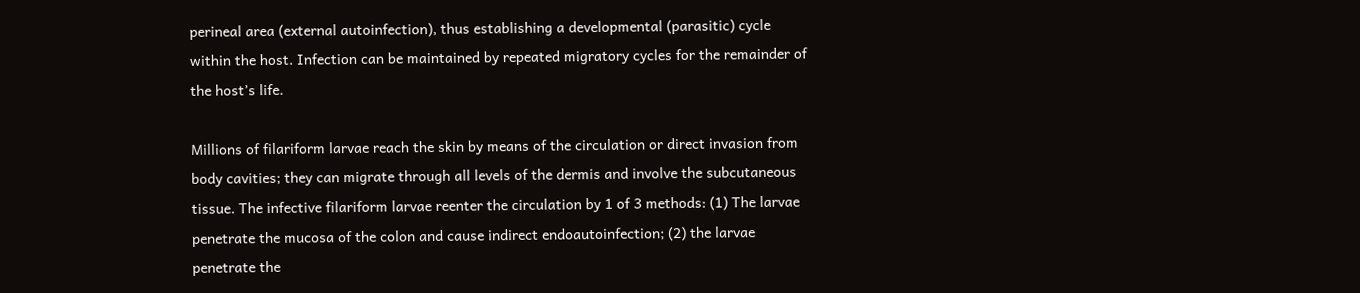perineal area (external autoinfection), thus establishing a developmental (parasitic) cycle within the host. Infection can be maintained by repeated migratory cycles for the remainder of the host’s life.

Millions of filariform larvae reach the skin by means of the circulation or direct invasion from body cavities; they can migrate through all levels of the dermis and involve the subcutaneous tissue. The infective filariform larvae reenter the circulation by 1 of 3 methods: (1) The larvae penetrate the mucosa of the colon and cause indirect endoautoinfection; (2) the larvae penetrate the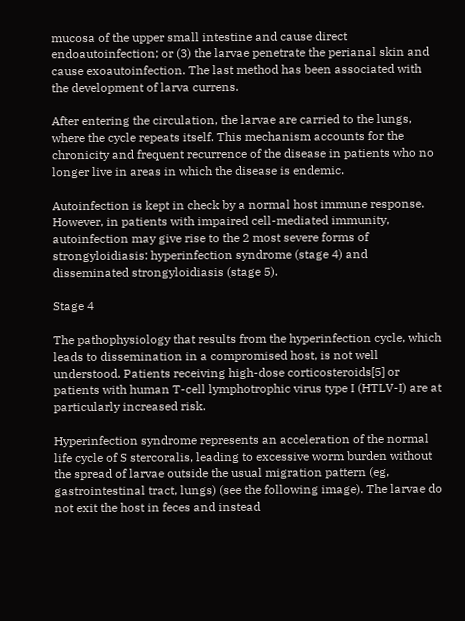mucosa of the upper small intestine and cause direct endoautoinfection; or (3) the larvae penetrate the perianal skin and cause exoautoinfection. The last method has been associated with the development of larva currens.

After entering the circulation, the larvae are carried to the lungs, where the cycle repeats itself. This mechanism accounts for the chronicity and frequent recurrence of the disease in patients who no longer live in areas in which the disease is endemic.

Autoinfection is kept in check by a normal host immune response. However, in patients with impaired cell-mediated immunity, autoinfection may give rise to the 2 most severe forms of strongyloidiasis: hyperinfection syndrome (stage 4) and disseminated strongyloidiasis (stage 5).

Stage 4

The pathophysiology that results from the hyperinfection cycle, which leads to dissemination in a compromised host, is not well understood. Patients receiving high-dose corticosteroids[5] or patients with human T-cell lymphotrophic virus type I (HTLV-I) are at particularly increased risk.

Hyperinfection syndrome represents an acceleration of the normal life cycle of S stercoralis, leading to excessive worm burden without the spread of larvae outside the usual migration pattern (eg, gastrointestinal tract, lungs) (see the following image). The larvae do not exit the host in feces and instead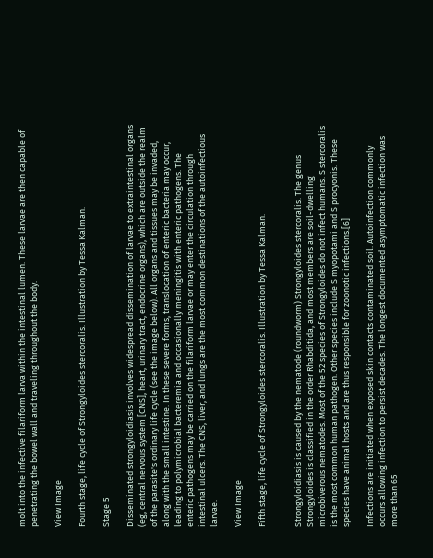molt into the infective filariform larva within the intestinal lumen. These larvae are then capable of penetrating the bowel wall and traveling throughout the body.

View Image

Fourth stage, life cycle of Strongyloides stercoralis. Illustration by Tessa Kalman.

Stage 5

Disseminated strongyloidiasis involves widespread dissemination of larvae to extraintestinal organs (eg, central nervous system [CNS], heart, urinary tract, endocrine organs), which are outside the realm of the parasite's ordinary life cycle (see the image below). All organs and tissues may be invaded, along with the small intestine. In these severe forms, translocation of enteric bacteria may occur, leading to polymicrobial bacteremia and occasionally meningitis with enteric pathogens. The enteric pathogens may be carried on the filariform larvae or may enter the circulation through intestinal ulcers. The CNS, liver, and lungs are the most common destinations of the autoinfectious larvae.

View Image

Fifth stage, life cycle of Strongyloides stercoralis. Illustration by Tessa Kalman.


Strongyloidiasis is caused by the nematode (roundworm) Strongyloides stercoralis. The genus Strongyloides is classified in the order Rhabditida, and most members are soil-dwelling microbiverous nematodes. Most of the 52 species of Strongyloides do not infect humans. S stercoralis is the most common human pathogen. Other species include S myopotami and S procyonis. These species have animal hosts and are thus responsible for zoonotic infections.[6]

Infections are initiated when exposed skin contacts contaminated soil. Autoinfection commonly occurs allowing infection to persist decades. The longest documented asymptomatic infection was more than 65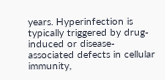years. Hyperinfection is typically triggered by drug-induced or disease-associated defects in cellular immunity,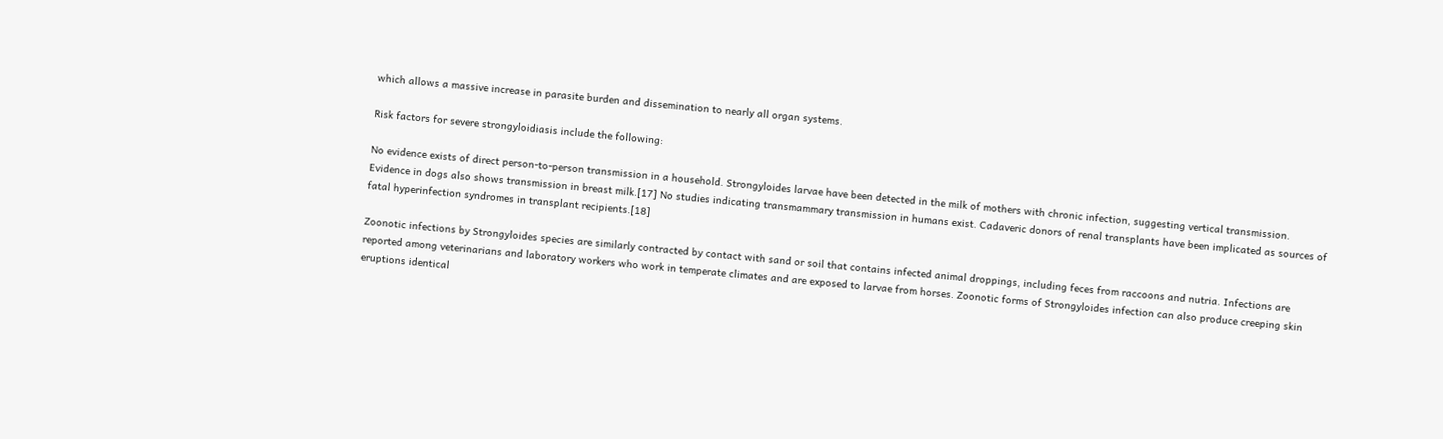which allows a massive increase in parasite burden and dissemination to nearly all organ systems.

Risk factors for severe strongyloidiasis include the following:

No evidence exists of direct person-to-person transmission in a household. Strongyloides larvae have been detected in the milk of mothers with chronic infection, suggesting vertical transmission. Evidence in dogs also shows transmission in breast milk.[17] No studies indicating transmammary transmission in humans exist. Cadaveric donors of renal transplants have been implicated as sources of fatal hyperinfection syndromes in transplant recipients.[18]

Zoonotic infections by Strongyloides species are similarly contracted by contact with sand or soil that contains infected animal droppings, including feces from raccoons and nutria. Infections are reported among veterinarians and laboratory workers who work in temperate climates and are exposed to larvae from horses. Zoonotic forms of Strongyloides infection can also produce creeping skin eruptions identical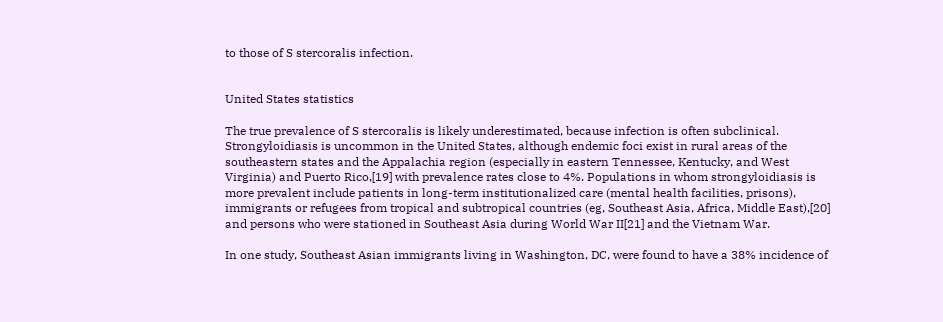to those of S stercoralis infection.


United States statistics

The true prevalence of S stercoralis is likely underestimated, because infection is often subclinical. Strongyloidiasis is uncommon in the United States, although endemic foci exist in rural areas of the southeastern states and the Appalachia region (especially in eastern Tennessee, Kentucky, and West Virginia) and Puerto Rico,[19] with prevalence rates close to 4%. Populations in whom strongyloidiasis is more prevalent include patients in long-term institutionalized care (mental health facilities, prisons), immigrants or refugees from tropical and subtropical countries (eg, Southeast Asia, Africa, Middle East),[20] and persons who were stationed in Southeast Asia during World War II[21] and the Vietnam War.

In one study, Southeast Asian immigrants living in Washington, DC, were found to have a 38% incidence of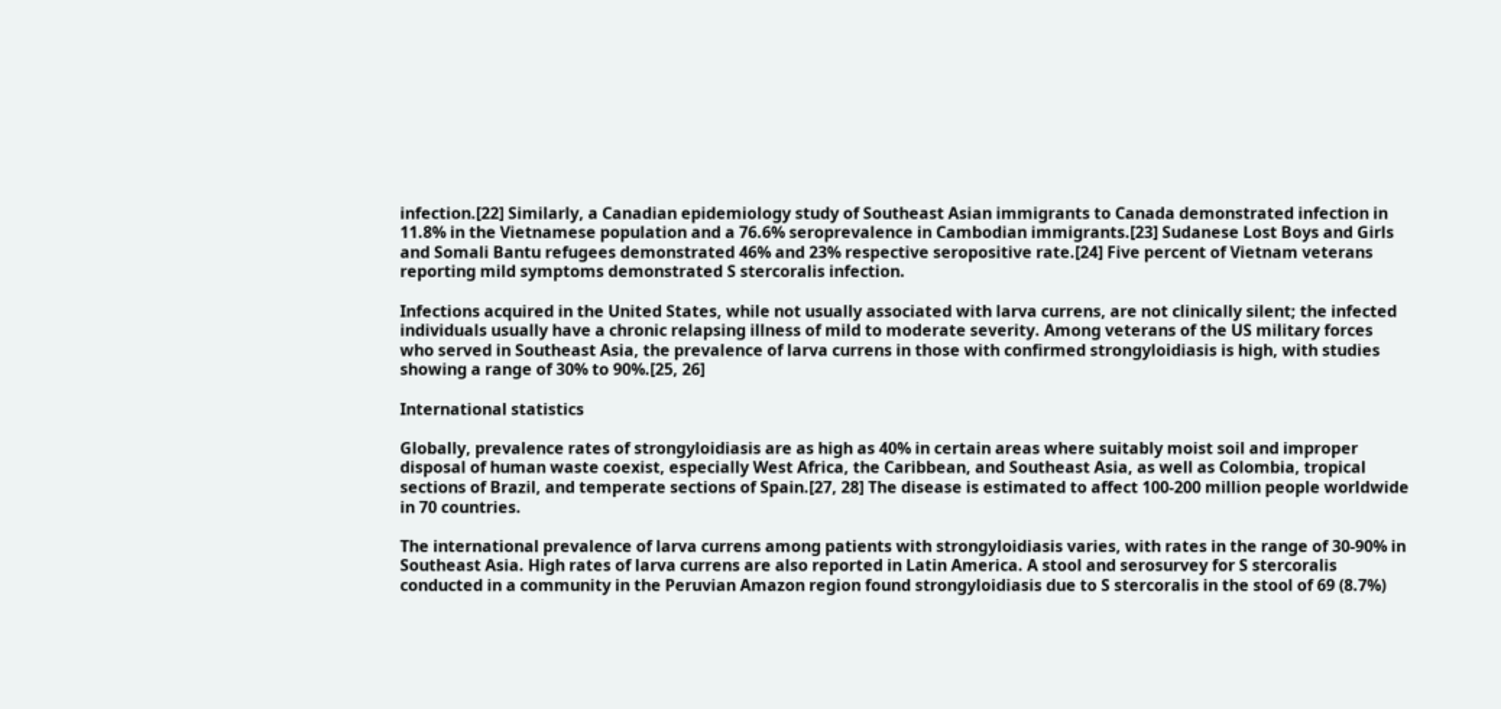infection.[22] Similarly, a Canadian epidemiology study of Southeast Asian immigrants to Canada demonstrated infection in 11.8% in the Vietnamese population and a 76.6% seroprevalence in Cambodian immigrants.[23] Sudanese Lost Boys and Girls and Somali Bantu refugees demonstrated 46% and 23% respective seropositive rate.[24] Five percent of Vietnam veterans reporting mild symptoms demonstrated S stercoralis infection.

Infections acquired in the United States, while not usually associated with larva currens, are not clinically silent; the infected individuals usually have a chronic relapsing illness of mild to moderate severity. Among veterans of the US military forces who served in Southeast Asia, the prevalence of larva currens in those with confirmed strongyloidiasis is high, with studies showing a range of 30% to 90%.[25, 26]

International statistics

Globally, prevalence rates of strongyloidiasis are as high as 40% in certain areas where suitably moist soil and improper disposal of human waste coexist, especially West Africa, the Caribbean, and Southeast Asia, as well as Colombia, tropical sections of Brazil, and temperate sections of Spain.[27, 28] The disease is estimated to affect 100-200 million people worldwide in 70 countries.

The international prevalence of larva currens among patients with strongyloidiasis varies, with rates in the range of 30-90% in Southeast Asia. High rates of larva currens are also reported in Latin America. A stool and serosurvey for S stercoralis conducted in a community in the Peruvian Amazon region found strongyloidiasis due to S stercoralis in the stool of 69 (8.7%)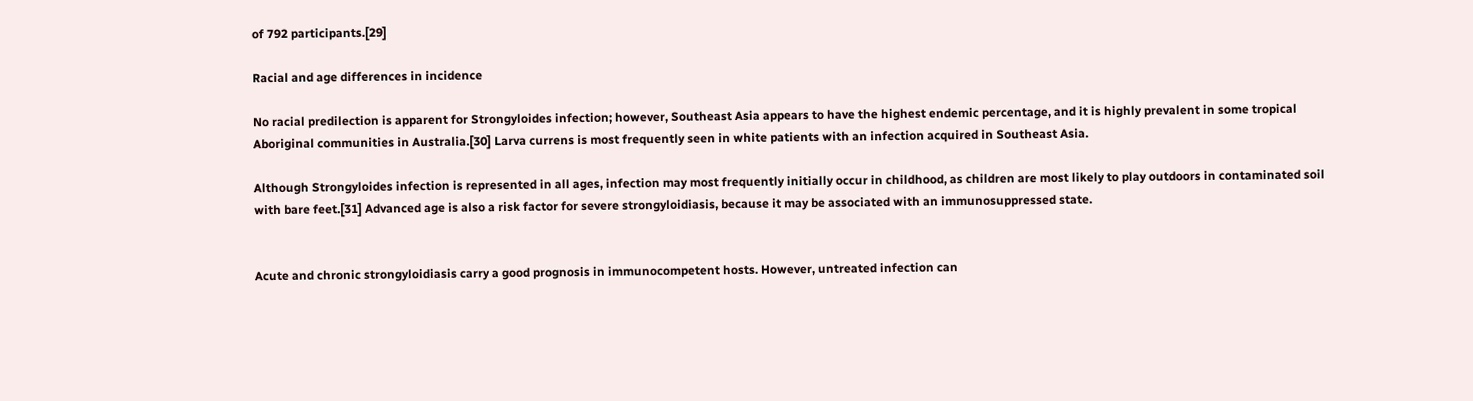of 792 participants.[29]

Racial and age differences in incidence

No racial predilection is apparent for Strongyloides infection; however, Southeast Asia appears to have the highest endemic percentage, and it is highly prevalent in some tropical Aboriginal communities in Australia.[30] Larva currens is most frequently seen in white patients with an infection acquired in Southeast Asia.

Although Strongyloides infection is represented in all ages, infection may most frequently initially occur in childhood, as children are most likely to play outdoors in contaminated soil with bare feet.[31] Advanced age is also a risk factor for severe strongyloidiasis, because it may be associated with an immunosuppressed state.


Acute and chronic strongyloidiasis carry a good prognosis in immunocompetent hosts. However, untreated infection can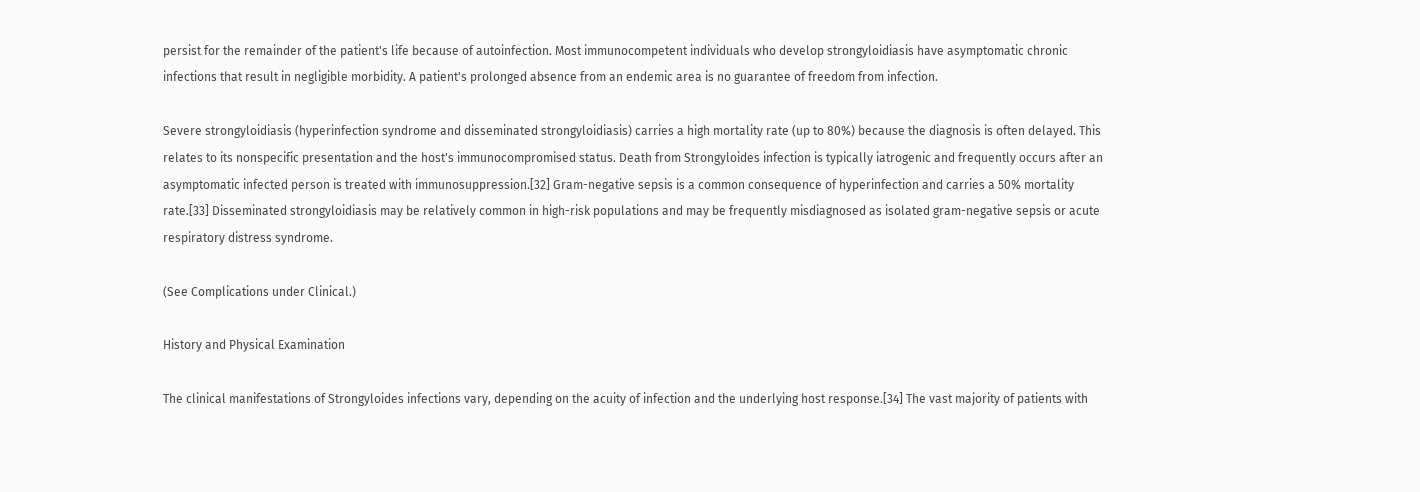persist for the remainder of the patient's life because of autoinfection. Most immunocompetent individuals who develop strongyloidiasis have asymptomatic chronic infections that result in negligible morbidity. A patient's prolonged absence from an endemic area is no guarantee of freedom from infection.

Severe strongyloidiasis (hyperinfection syndrome and disseminated strongyloidiasis) carries a high mortality rate (up to 80%) because the diagnosis is often delayed. This relates to its nonspecific presentation and the host's immunocompromised status. Death from Strongyloides infection is typically iatrogenic and frequently occurs after an asymptomatic infected person is treated with immunosuppression.[32] Gram-negative sepsis is a common consequence of hyperinfection and carries a 50% mortality rate.[33] Disseminated strongyloidiasis may be relatively common in high-risk populations and may be frequently misdiagnosed as isolated gram-negative sepsis or acute respiratory distress syndrome.

(See Complications under Clinical.)

History and Physical Examination

The clinical manifestations of Strongyloides infections vary, depending on the acuity of infection and the underlying host response.[34] The vast majority of patients with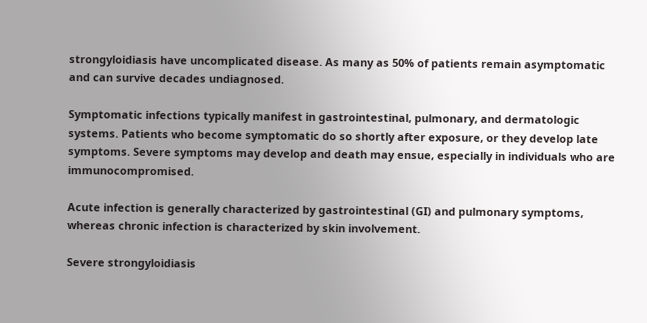strongyloidiasis have uncomplicated disease. As many as 50% of patients remain asymptomatic and can survive decades undiagnosed.

Symptomatic infections typically manifest in gastrointestinal, pulmonary, and dermatologic systems. Patients who become symptomatic do so shortly after exposure, or they develop late symptoms. Severe symptoms may develop and death may ensue, especially in individuals who are immunocompromised.

Acute infection is generally characterized by gastrointestinal (GI) and pulmonary symptoms, whereas chronic infection is characterized by skin involvement.

Severe strongyloidiasis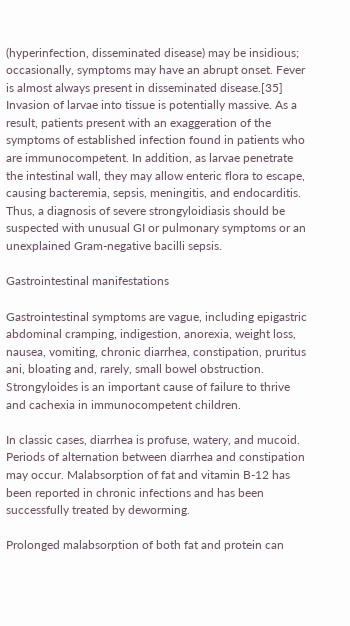(hyperinfection, disseminated disease) may be insidious; occasionally, symptoms may have an abrupt onset. Fever is almost always present in disseminated disease.[35] Invasion of larvae into tissue is potentially massive. As a result, patients present with an exaggeration of the symptoms of established infection found in patients who are immunocompetent. In addition, as larvae penetrate the intestinal wall, they may allow enteric flora to escape, causing bacteremia, sepsis, meningitis, and endocarditis. Thus, a diagnosis of severe strongyloidiasis should be suspected with unusual GI or pulmonary symptoms or an unexplained Gram-negative bacilli sepsis.

Gastrointestinal manifestations

Gastrointestinal symptoms are vague, including epigastric abdominal cramping, indigestion, anorexia, weight loss, nausea, vomiting, chronic diarrhea, constipation, pruritus ani, bloating and, rarely, small bowel obstruction. Strongyloides is an important cause of failure to thrive and cachexia in immunocompetent children.

In classic cases, diarrhea is profuse, watery, and mucoid. Periods of alternation between diarrhea and constipation may occur. Malabsorption of fat and vitamin B-12 has been reported in chronic infections and has been successfully treated by deworming.

Prolonged malabsorption of both fat and protein can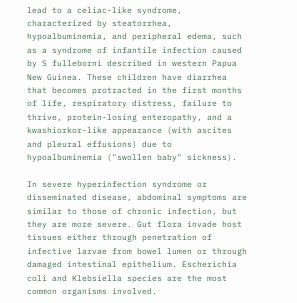lead to a celiac-like syndrome, characterized by steatorrhea, hypoalbuminemia, and peripheral edema, such as a syndrome of infantile infection caused by S fulleborni described in western Papua New Guinea. These children have diarrhea that becomes protracted in the first months of life, respiratory distress, failure to thrive, protein-losing enteropathy, and a kwashiorkor-like appearance (with ascites and pleural effusions) due to hypoalbuminemia ("swollen baby" sickness).

In severe hyperinfection syndrome or disseminated disease, abdominal symptoms are similar to those of chronic infection, but they are more severe. Gut flora invade host tissues either through penetration of infective larvae from bowel lumen or through damaged intestinal epithelium. Escherichia coli and Klebsiella species are the most common organisms involved.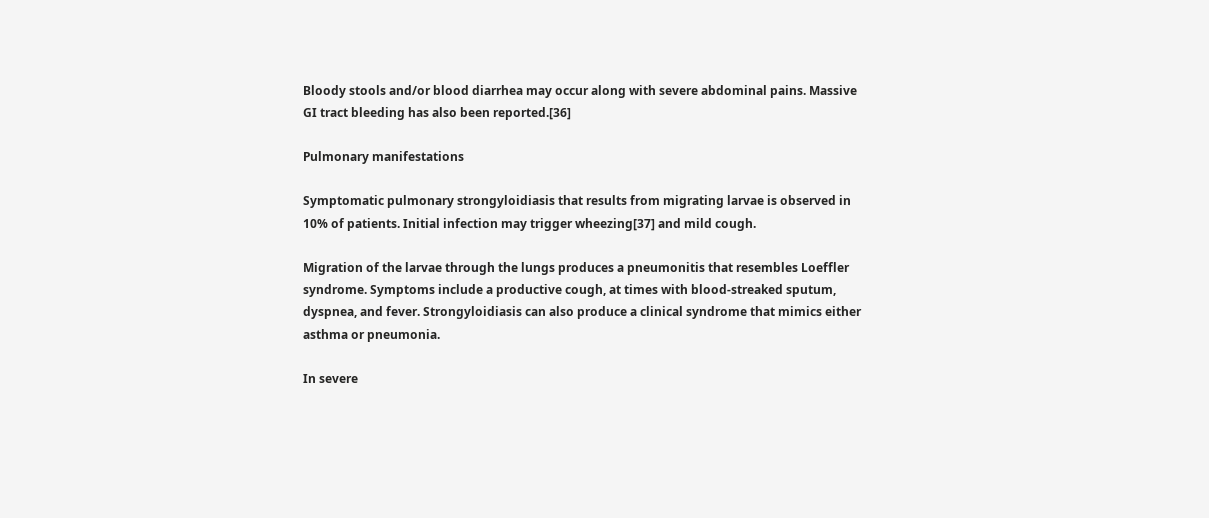Bloody stools and/or blood diarrhea may occur along with severe abdominal pains. Massive GI tract bleeding has also been reported.[36]

Pulmonary manifestations

Symptomatic pulmonary strongyloidiasis that results from migrating larvae is observed in 10% of patients. Initial infection may trigger wheezing[37] and mild cough.

Migration of the larvae through the lungs produces a pneumonitis that resembles Loeffler syndrome. Symptoms include a productive cough, at times with blood-streaked sputum, dyspnea, and fever. Strongyloidiasis can also produce a clinical syndrome that mimics either asthma or pneumonia.

In severe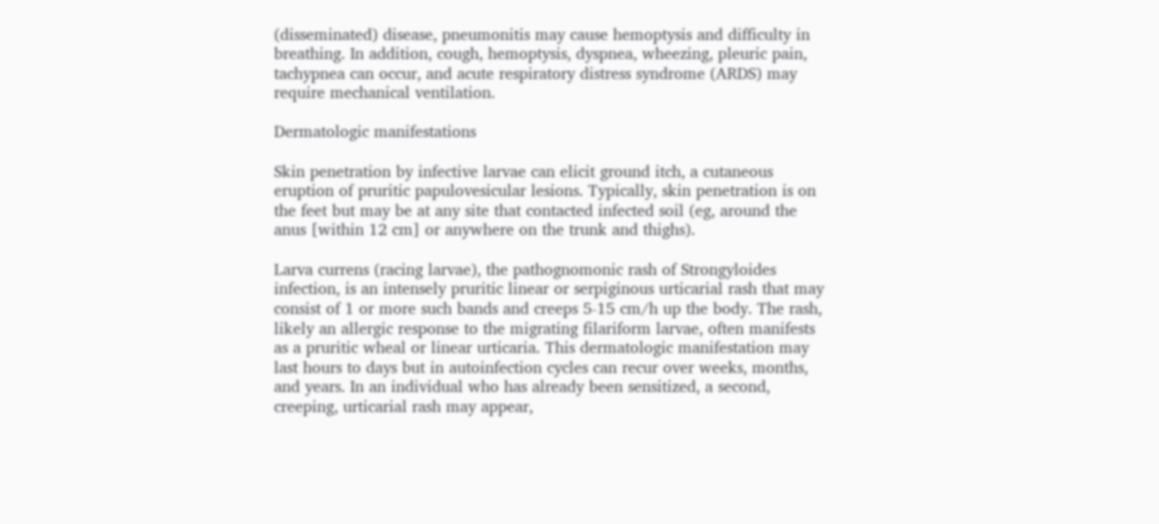(disseminated) disease, pneumonitis may cause hemoptysis and difficulty in breathing. In addition, cough, hemoptysis, dyspnea, wheezing, pleuric pain, tachypnea can occur, and acute respiratory distress syndrome (ARDS) may require mechanical ventilation.

Dermatologic manifestations

Skin penetration by infective larvae can elicit ground itch, a cutaneous eruption of pruritic papulovesicular lesions. Typically, skin penetration is on the feet but may be at any site that contacted infected soil (eg, around the anus [within 12 cm] or anywhere on the trunk and thighs).

Larva currens (racing larvae), the pathognomonic rash of Strongyloides infection, is an intensely pruritic linear or serpiginous urticarial rash that may consist of 1 or more such bands and creeps 5-15 cm/h up the body. The rash, likely an allergic response to the migrating filariform larvae, often manifests as a pruritic wheal or linear urticaria. This dermatologic manifestation may last hours to days but in autoinfection cycles can recur over weeks, months, and years. In an individual who has already been sensitized, a second, creeping, urticarial rash may appear,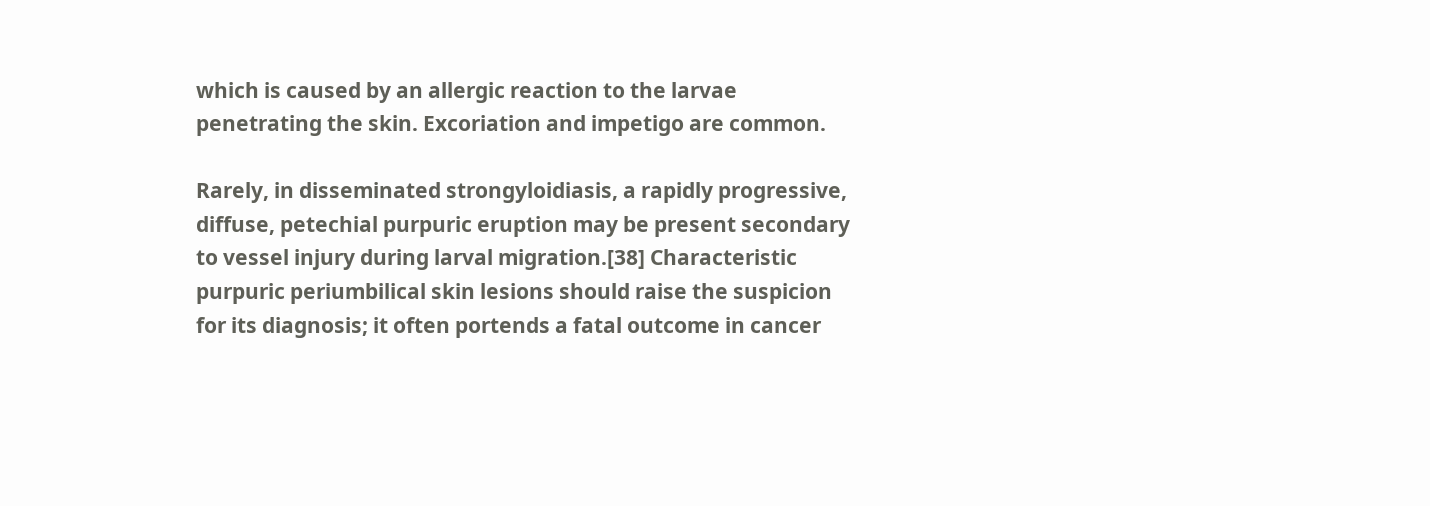which is caused by an allergic reaction to the larvae penetrating the skin. Excoriation and impetigo are common.

Rarely, in disseminated strongyloidiasis, a rapidly progressive, diffuse, petechial purpuric eruption may be present secondary to vessel injury during larval migration.[38] Characteristic purpuric periumbilical skin lesions should raise the suspicion for its diagnosis; it often portends a fatal outcome in cancer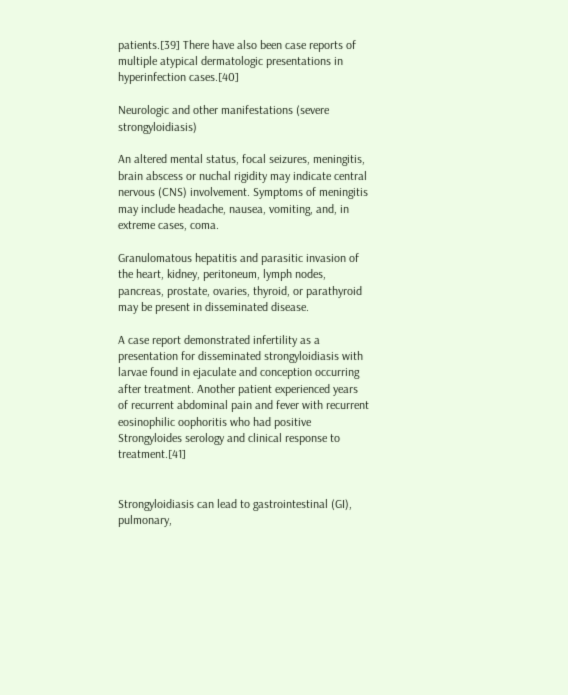patients.[39] There have also been case reports of multiple atypical dermatologic presentations in hyperinfection cases.[40]

Neurologic and other manifestations (severe strongyloidiasis)

An altered mental status, focal seizures, meningitis, brain abscess or nuchal rigidity may indicate central nervous (CNS) involvement. Symptoms of meningitis may include headache, nausea, vomiting, and, in extreme cases, coma.

Granulomatous hepatitis and parasitic invasion of the heart, kidney, peritoneum, lymph nodes, pancreas, prostate, ovaries, thyroid, or parathyroid may be present in disseminated disease.

A case report demonstrated infertility as a presentation for disseminated strongyloidiasis with larvae found in ejaculate and conception occurring after treatment. Another patient experienced years of recurrent abdominal pain and fever with recurrent eosinophilic oophoritis who had positive Strongyloides serology and clinical response to treatment.[41]


Strongyloidiasis can lead to gastrointestinal (GI), pulmonary,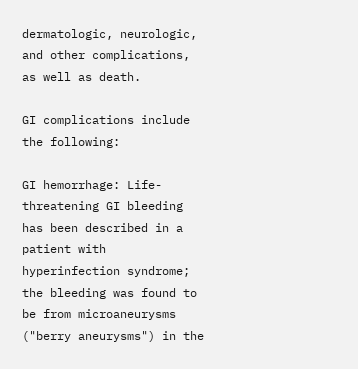dermatologic, neurologic, and other complications, as well as death.

GI complications include the following:

GI hemorrhage: Life-threatening GI bleeding has been described in a patient with hyperinfection syndrome; the bleeding was found to be from microaneurysms ("berry aneurysms") in the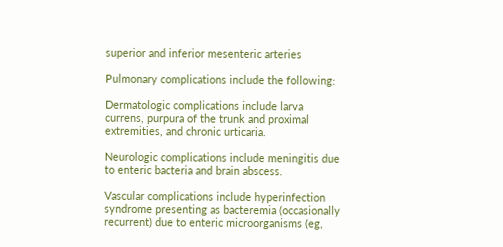superior and inferior mesenteric arteries

Pulmonary complications include the following:

Dermatologic complications include larva currens, purpura of the trunk and proximal extremities, and chronic urticaria.

Neurologic complications include meningitis due to enteric bacteria and brain abscess.

Vascular complications include hyperinfection syndrome presenting as bacteremia (occasionally recurrent) due to enteric microorganisms (eg,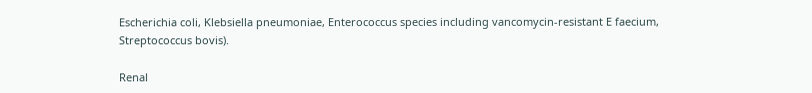Escherichia coli, Klebsiella pneumoniae, Enterococcus species including vancomycin-resistant E faecium, Streptococcus bovis).

Renal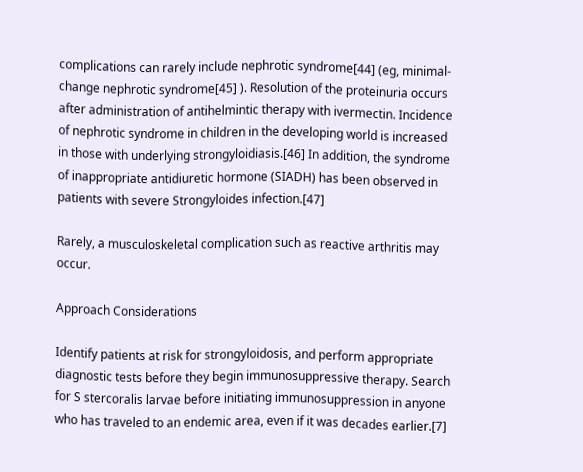complications can rarely include nephrotic syndrome[44] (eg, minimal-change nephrotic syndrome[45] ). Resolution of the proteinuria occurs after administration of antihelmintic therapy with ivermectin. Incidence of nephrotic syndrome in children in the developing world is increased in those with underlying strongyloidiasis.[46] In addition, the syndrome of inappropriate antidiuretic hormone (SIADH) has been observed in patients with severe Strongyloides infection.[47]

Rarely, a musculoskeletal complication such as reactive arthritis may occur.

Approach Considerations

Identify patients at risk for strongyloidosis, and perform appropriate diagnostic tests before they begin immunosuppressive therapy. Search for S stercoralis larvae before initiating immunosuppression in anyone who has traveled to an endemic area, even if it was decades earlier.[7]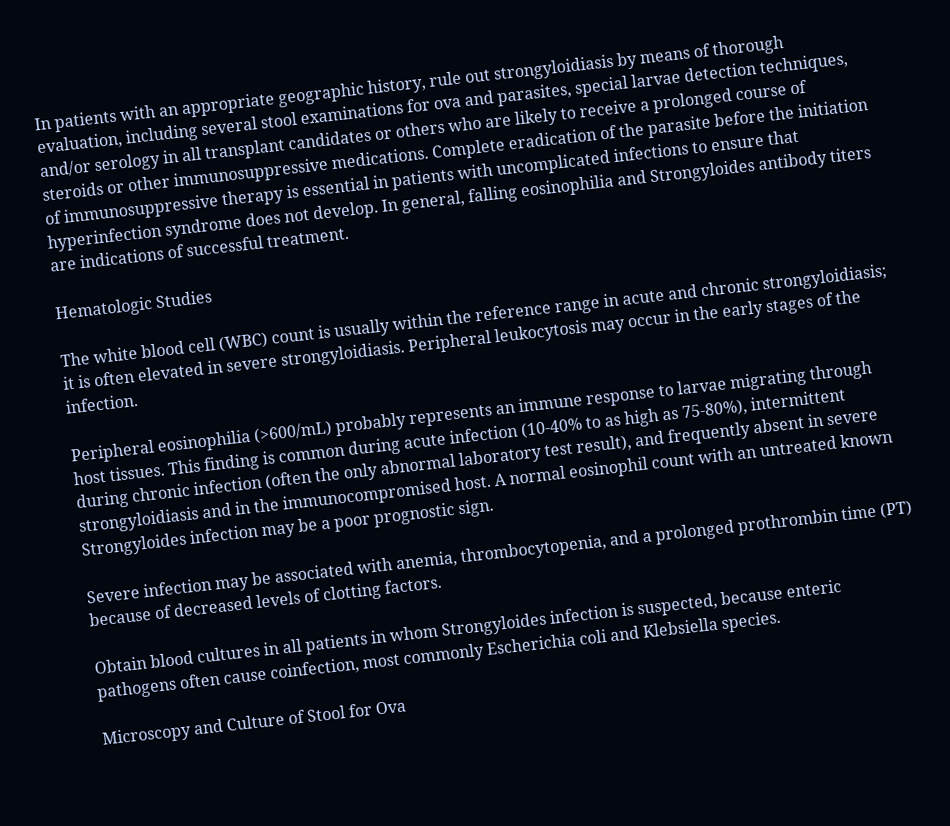In patients with an appropriate geographic history, rule out strongyloidiasis by means of thorough evaluation, including several stool examinations for ova and parasites, special larvae detection techniques, and/or serology in all transplant candidates or others who are likely to receive a prolonged course of steroids or other immunosuppressive medications. Complete eradication of the parasite before the initiation of immunosuppressive therapy is essential in patients with uncomplicated infections to ensure that hyperinfection syndrome does not develop. In general, falling eosinophilia and Strongyloides antibody titers are indications of successful treatment.

Hematologic Studies

The white blood cell (WBC) count is usually within the reference range in acute and chronic strongyloidiasis; it is often elevated in severe strongyloidiasis. Peripheral leukocytosis may occur in the early stages of the infection.

Peripheral eosinophilia (>600/mL) probably represents an immune response to larvae migrating through host tissues. This finding is common during acute infection (10-40% to as high as 75-80%), intermittent during chronic infection (often the only abnormal laboratory test result), and frequently absent in severe strongyloidiasis and in the immunocompromised host. A normal eosinophil count with an untreated known Strongyloides infection may be a poor prognostic sign.

Severe infection may be associated with anemia, thrombocytopenia, and a prolonged prothrombin time (PT) because of decreased levels of clotting factors.

Obtain blood cultures in all patients in whom Strongyloides infection is suspected, because enteric pathogens often cause coinfection, most commonly Escherichia coli and Klebsiella species.

Microscopy and Culture of Stool for Ova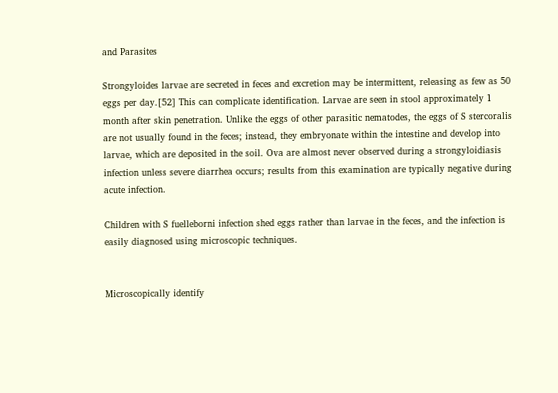and Parasites

Strongyloides larvae are secreted in feces and excretion may be intermittent, releasing as few as 50 eggs per day.[52] This can complicate identification. Larvae are seen in stool approximately 1 month after skin penetration. Unlike the eggs of other parasitic nematodes, the eggs of S stercoralis are not usually found in the feces; instead, they embryonate within the intestine and develop into larvae, which are deposited in the soil. Ova are almost never observed during a strongyloidiasis infection unless severe diarrhea occurs; results from this examination are typically negative during acute infection.

Children with S fuelleborni infection shed eggs rather than larvae in the feces, and the infection is easily diagnosed using microscopic techniques.


Microscopically identify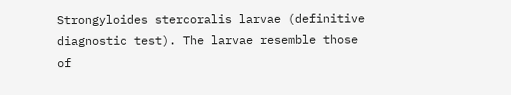Strongyloides stercoralis larvae (definitive diagnostic test). The larvae resemble those of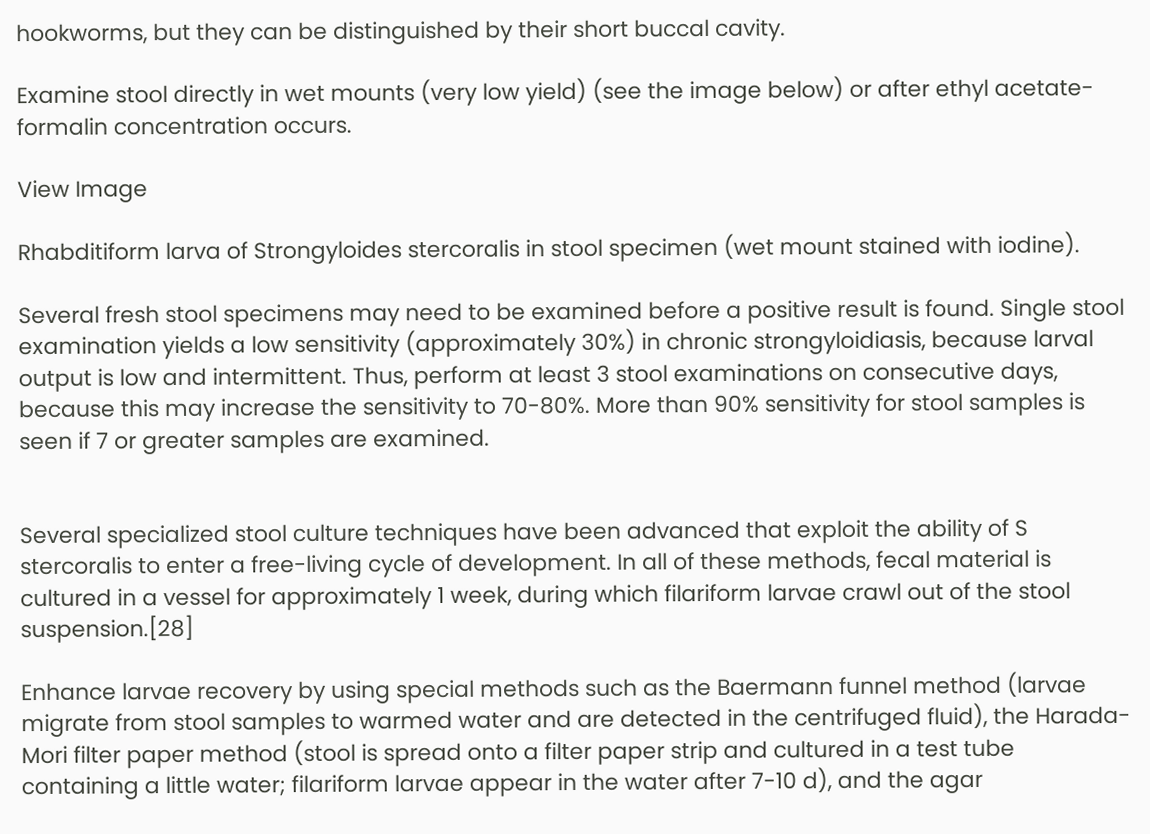hookworms, but they can be distinguished by their short buccal cavity.

Examine stool directly in wet mounts (very low yield) (see the image below) or after ethyl acetate-formalin concentration occurs.

View Image

Rhabditiform larva of Strongyloides stercoralis in stool specimen (wet mount stained with iodine).

Several fresh stool specimens may need to be examined before a positive result is found. Single stool examination yields a low sensitivity (approximately 30%) in chronic strongyloidiasis, because larval output is low and intermittent. Thus, perform at least 3 stool examinations on consecutive days, because this may increase the sensitivity to 70-80%. More than 90% sensitivity for stool samples is seen if 7 or greater samples are examined.


Several specialized stool culture techniques have been advanced that exploit the ability of S stercoralis to enter a free-living cycle of development. In all of these methods, fecal material is cultured in a vessel for approximately 1 week, during which filariform larvae crawl out of the stool suspension.[28]

Enhance larvae recovery by using special methods such as the Baermann funnel method (larvae migrate from stool samples to warmed water and are detected in the centrifuged fluid), the Harada-Mori filter paper method (stool is spread onto a filter paper strip and cultured in a test tube containing a little water; filariform larvae appear in the water after 7-10 d), and the agar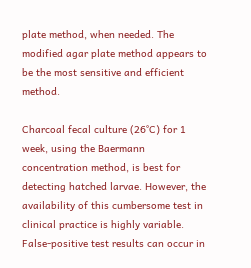plate method, when needed. The modified agar plate method appears to be the most sensitive and efficient method.

Charcoal fecal culture (26°C) for 1 week, using the Baermann concentration method, is best for detecting hatched larvae. However, the availability of this cumbersome test in clinical practice is highly variable. False-positive test results can occur in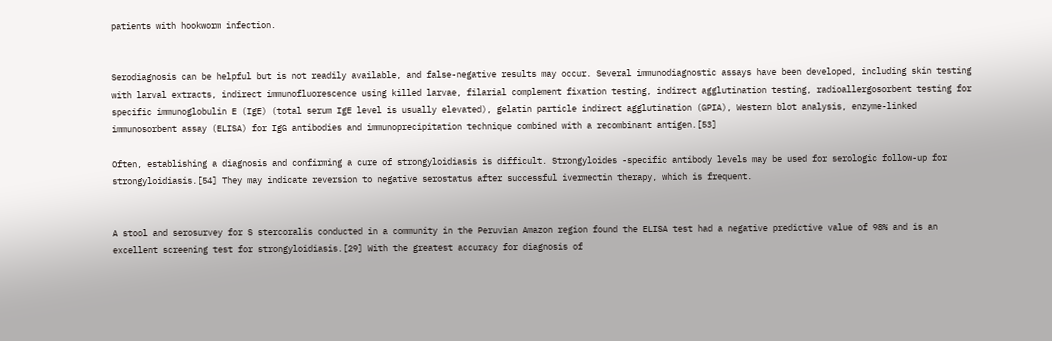patients with hookworm infection.


Serodiagnosis can be helpful but is not readily available, and false-negative results may occur. Several immunodiagnostic assays have been developed, including skin testing with larval extracts, indirect immunofluorescence using killed larvae, filarial complement fixation testing, indirect agglutination testing, radioallergosorbent testing for specific immunoglobulin E (IgE) (total serum IgE level is usually elevated), gelatin particle indirect agglutination (GPIA), Western blot analysis, enzyme-linked immunosorbent assay (ELISA) for IgG antibodies and immunoprecipitation technique combined with a recombinant antigen.[53]

Often, establishing a diagnosis and confirming a cure of strongyloidiasis is difficult. Strongyloides -specific antibody levels may be used for serologic follow-up for strongyloidiasis.[54] They may indicate reversion to negative serostatus after successful ivermectin therapy, which is frequent.


A stool and serosurvey for S stercoralis conducted in a community in the Peruvian Amazon region found the ELISA test had a negative predictive value of 98% and is an excellent screening test for strongyloidiasis.[29] With the greatest accuracy for diagnosis of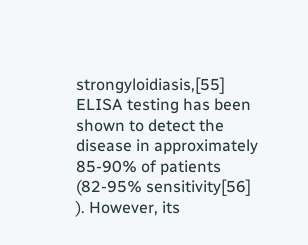strongyloidiasis,[55] ELISA testing has been shown to detect the disease in approximately 85-90% of patients (82-95% sensitivity[56] ). However, its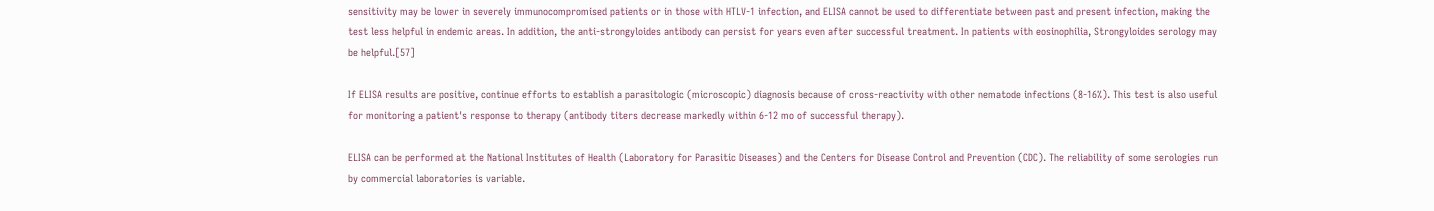sensitivity may be lower in severely immunocompromised patients or in those with HTLV-1 infection, and ELISA cannot be used to differentiate between past and present infection, making the test less helpful in endemic areas. In addition, the anti-strongyloides antibody can persist for years even after successful treatment. In patients with eosinophilia, Strongyloides serology may be helpful.[57]

If ELISA results are positive, continue efforts to establish a parasitologic (microscopic) diagnosis because of cross-reactivity with other nematode infections (8-16%). This test is also useful for monitoring a patient's response to therapy (antibody titers decrease markedly within 6-12 mo of successful therapy).

ELISA can be performed at the National Institutes of Health (Laboratory for Parasitic Diseases) and the Centers for Disease Control and Prevention (CDC). The reliability of some serologies run by commercial laboratories is variable.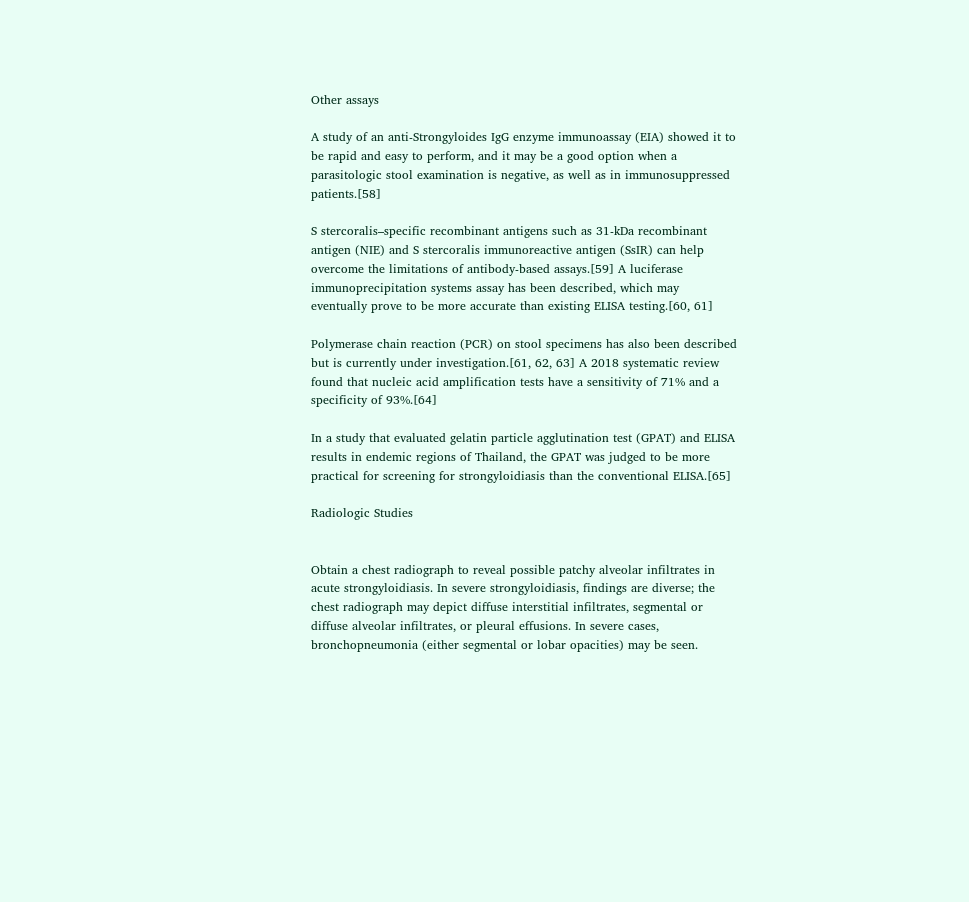Other assays

A study of an anti-Strongyloides IgG enzyme immunoassay (EIA) showed it to be rapid and easy to perform, and it may be a good option when a parasitologic stool examination is negative, as well as in immunosuppressed patients.[58]

S stercoralis–specific recombinant antigens such as 31-kDa recombinant antigen (NIE) and S stercoralis immunoreactive antigen (SsIR) can help overcome the limitations of antibody-based assays.[59] A luciferase immunoprecipitation systems assay has been described, which may eventually prove to be more accurate than existing ELISA testing.[60, 61]

Polymerase chain reaction (PCR) on stool specimens has also been described but is currently under investigation.[61, 62, 63] A 2018 systematic review found that nucleic acid amplification tests have a sensitivity of 71% and a specificity of 93%.[64]

In a study that evaluated gelatin particle agglutination test (GPAT) and ELISA results in endemic regions of Thailand, the GPAT was judged to be more practical for screening for strongyloidiasis than the conventional ELISA.[65]

Radiologic Studies


Obtain a chest radiograph to reveal possible patchy alveolar infiltrates in acute strongyloidiasis. In severe strongyloidiasis, findings are diverse; the chest radiograph may depict diffuse interstitial infiltrates, segmental or diffuse alveolar infiltrates, or pleural effusions. In severe cases, bronchopneumonia (either segmental or lobar opacities) may be seen.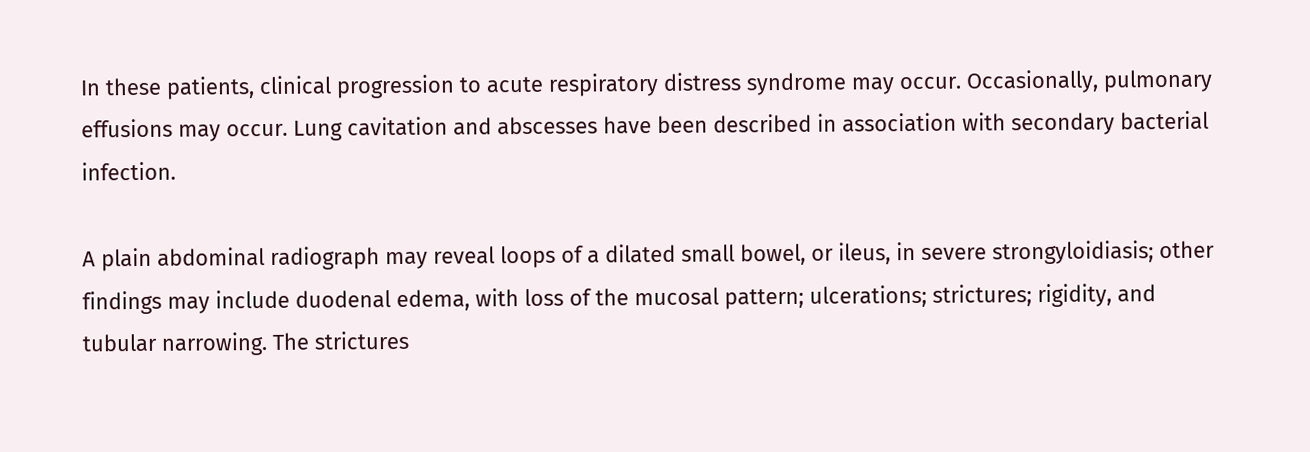In these patients, clinical progression to acute respiratory distress syndrome may occur. Occasionally, pulmonary effusions may occur. Lung cavitation and abscesses have been described in association with secondary bacterial infection.

A plain abdominal radiograph may reveal loops of a dilated small bowel, or ileus, in severe strongyloidiasis; other findings may include duodenal edema, with loss of the mucosal pattern; ulcerations; strictures; rigidity, and tubular narrowing. The strictures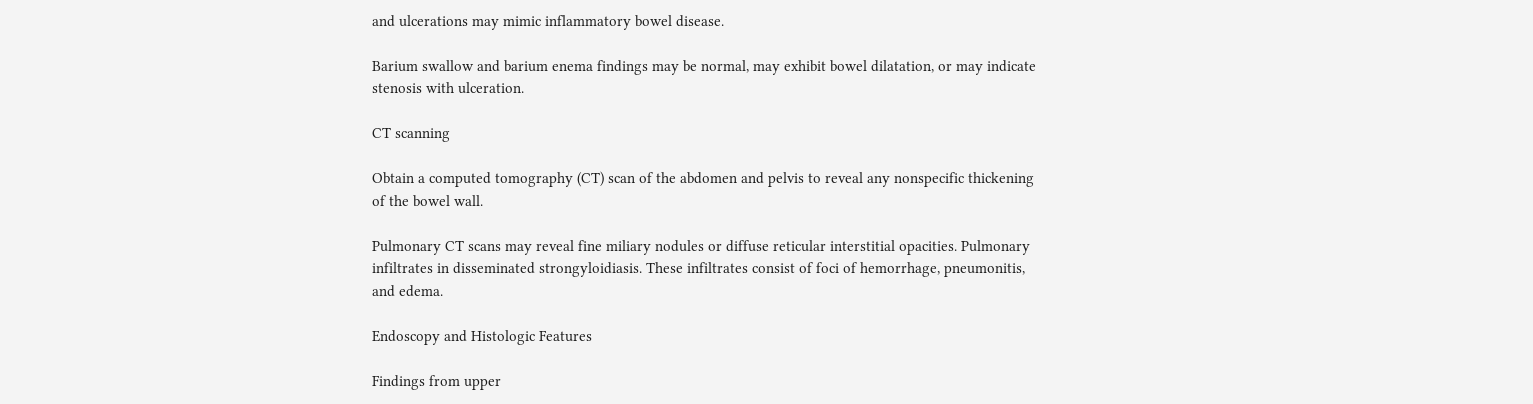and ulcerations may mimic inflammatory bowel disease.

Barium swallow and barium enema findings may be normal, may exhibit bowel dilatation, or may indicate stenosis with ulceration.

CT scanning

Obtain a computed tomography (CT) scan of the abdomen and pelvis to reveal any nonspecific thickening of the bowel wall.

Pulmonary CT scans may reveal fine miliary nodules or diffuse reticular interstitial opacities. Pulmonary infiltrates in disseminated strongyloidiasis. These infiltrates consist of foci of hemorrhage, pneumonitis, and edema.

Endoscopy and Histologic Features

Findings from upper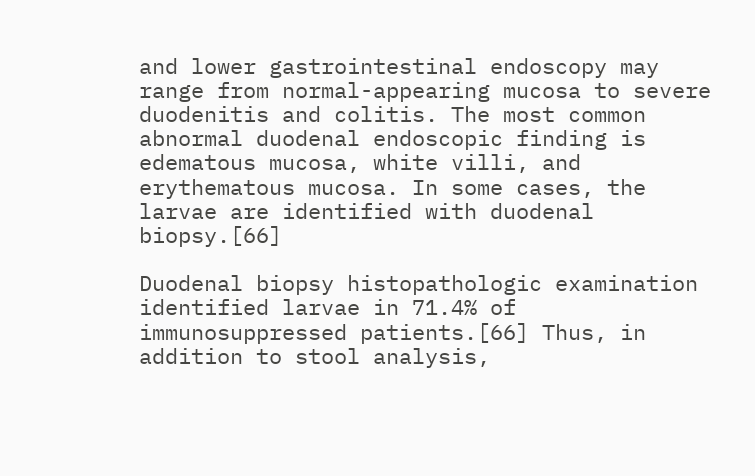and lower gastrointestinal endoscopy may range from normal-appearing mucosa to severe duodenitis and colitis. The most common abnormal duodenal endoscopic finding is edematous mucosa, white villi, and erythematous mucosa. In some cases, the larvae are identified with duodenal biopsy.[66]

Duodenal biopsy histopathologic examination identified larvae in 71.4% of immunosuppressed patients.[66] Thus, in addition to stool analysis,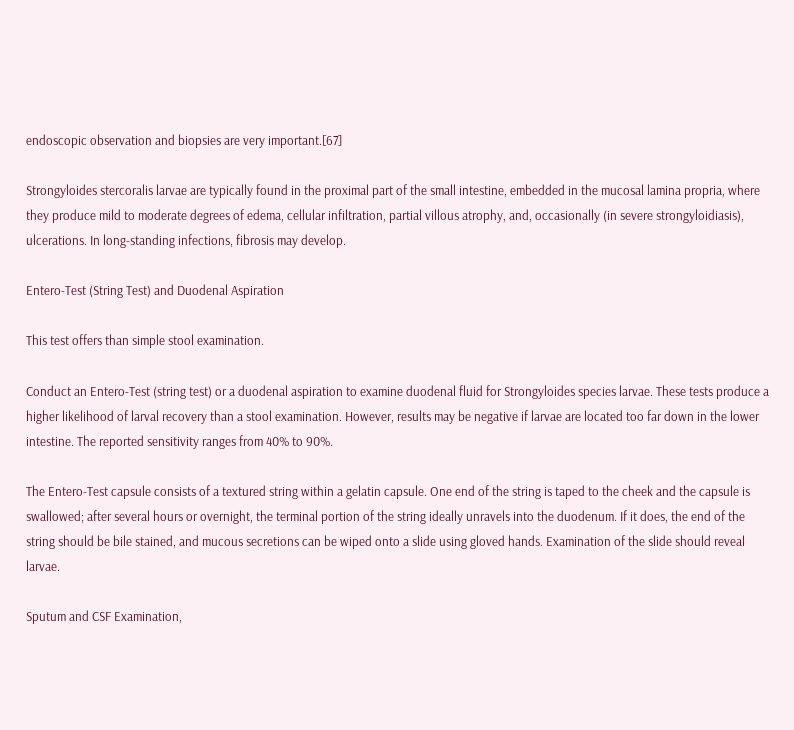endoscopic observation and biopsies are very important.[67]

Strongyloides stercoralis larvae are typically found in the proximal part of the small intestine, embedded in the mucosal lamina propria, where they produce mild to moderate degrees of edema, cellular infiltration, partial villous atrophy, and, occasionally (in severe strongyloidiasis), ulcerations. In long-standing infections, fibrosis may develop.

Entero-Test (String Test) and Duodenal Aspiration

This test offers than simple stool examination.

Conduct an Entero-Test (string test) or a duodenal aspiration to examine duodenal fluid for Strongyloides species larvae. These tests produce a higher likelihood of larval recovery than a stool examination. However, results may be negative if larvae are located too far down in the lower intestine. The reported sensitivity ranges from 40% to 90%.

The Entero-Test capsule consists of a textured string within a gelatin capsule. One end of the string is taped to the cheek and the capsule is swallowed; after several hours or overnight, the terminal portion of the string ideally unravels into the duodenum. If it does, the end of the string should be bile stained, and mucous secretions can be wiped onto a slide using gloved hands. Examination of the slide should reveal larvae.

Sputum and CSF Examination,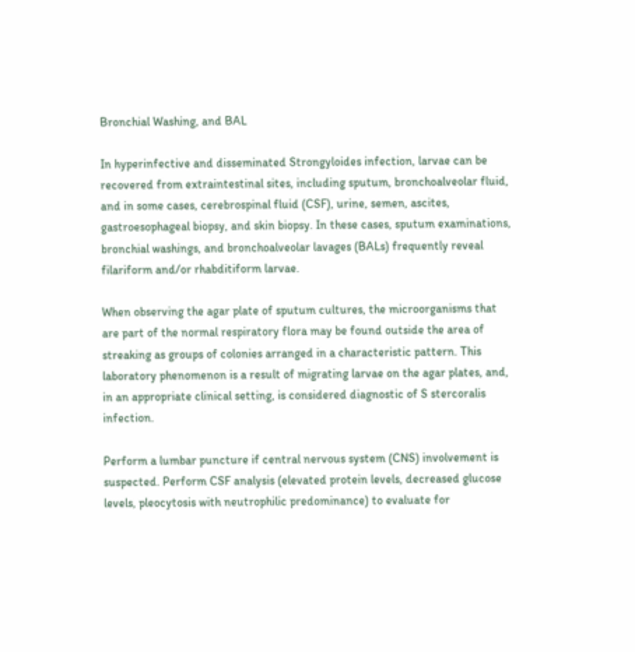Bronchial Washing, and BAL

In hyperinfective and disseminated Strongyloides infection, larvae can be recovered from extraintestinal sites, including sputum, bronchoalveolar fluid, and in some cases, cerebrospinal fluid (CSF), urine, semen, ascites, gastroesophageal biopsy, and skin biopsy. In these cases, sputum examinations, bronchial washings, and bronchoalveolar lavages (BALs) frequently reveal filariform and/or rhabditiform larvae.

When observing the agar plate of sputum cultures, the microorganisms that are part of the normal respiratory flora may be found outside the area of streaking as groups of colonies arranged in a characteristic pattern. This laboratory phenomenon is a result of migrating larvae on the agar plates, and, in an appropriate clinical setting, is considered diagnostic of S stercoralis infection.

Perform a lumbar puncture if central nervous system (CNS) involvement is suspected. Perform CSF analysis (elevated protein levels, decreased glucose levels, pleocytosis with neutrophilic predominance) to evaluate for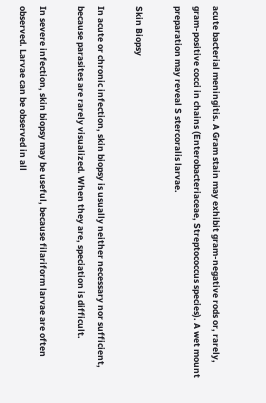acute bacterial meningitis. A Gram stain may exhibit gram-negative rods or, rarely, gram-positive cocci in chains (Enterobacteriaceae, Streptococcus species). A wet mount preparation may reveal S stercoralis larvae.

Skin Biopsy

In acute or chronic infection, skin biopsy is usually neither necessary nor sufficient, because parasites are rarely visualized. When they are, speciation is difficult.

In severe infection, skin biopsy may be useful, because filariform larvae are often observed. Larvae can be observed in all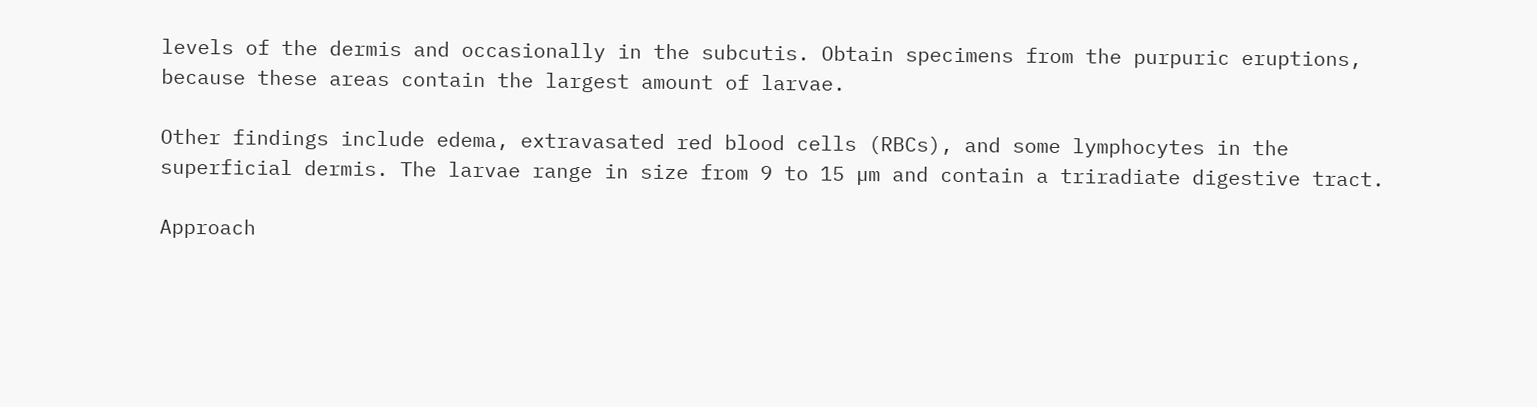levels of the dermis and occasionally in the subcutis. Obtain specimens from the purpuric eruptions, because these areas contain the largest amount of larvae.

Other findings include edema, extravasated red blood cells (RBCs), and some lymphocytes in the superficial dermis. The larvae range in size from 9 to 15 µm and contain a triradiate digestive tract.

Approach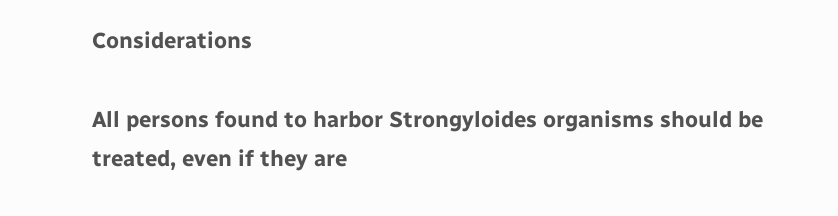Considerations

All persons found to harbor Strongyloides organisms should be treated, even if they are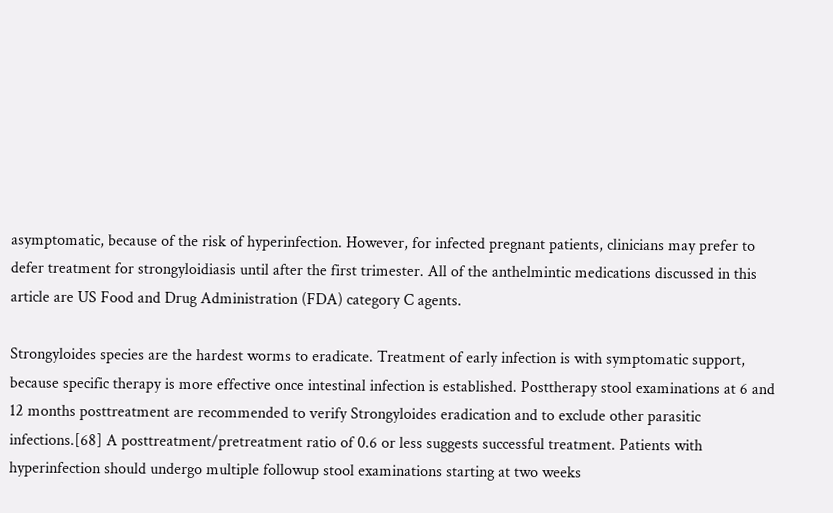asymptomatic, because of the risk of hyperinfection. However, for infected pregnant patients, clinicians may prefer to defer treatment for strongyloidiasis until after the first trimester. All of the anthelmintic medications discussed in this article are US Food and Drug Administration (FDA) category C agents.

Strongyloides species are the hardest worms to eradicate. Treatment of early infection is with symptomatic support, because specific therapy is more effective once intestinal infection is established. Posttherapy stool examinations at 6 and 12 months posttreatment are recommended to verify Strongyloides eradication and to exclude other parasitic infections.[68] A posttreatment/pretreatment ratio of 0.6 or less suggests successful treatment. Patients with hyperinfection should undergo multiple followup stool examinations starting at two weeks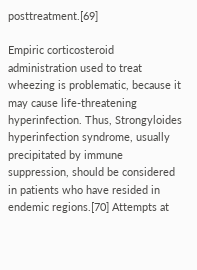posttreatment.[69]

Empiric corticosteroid administration used to treat wheezing is problematic, because it may cause life-threatening hyperinfection. Thus, Strongyloides hyperinfection syndrome, usually precipitated by immune suppression, should be considered in patients who have resided in endemic regions.[70] Attempts at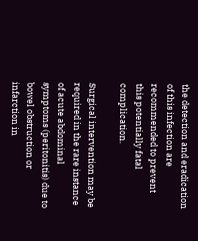the detection and eradication of this infection are recommended to prevent this potentially fatal complication.

Surgical intervention may be required in the rare instance of acute abdominal symptoms (peritonitis) due to bowel obstruction or infarction in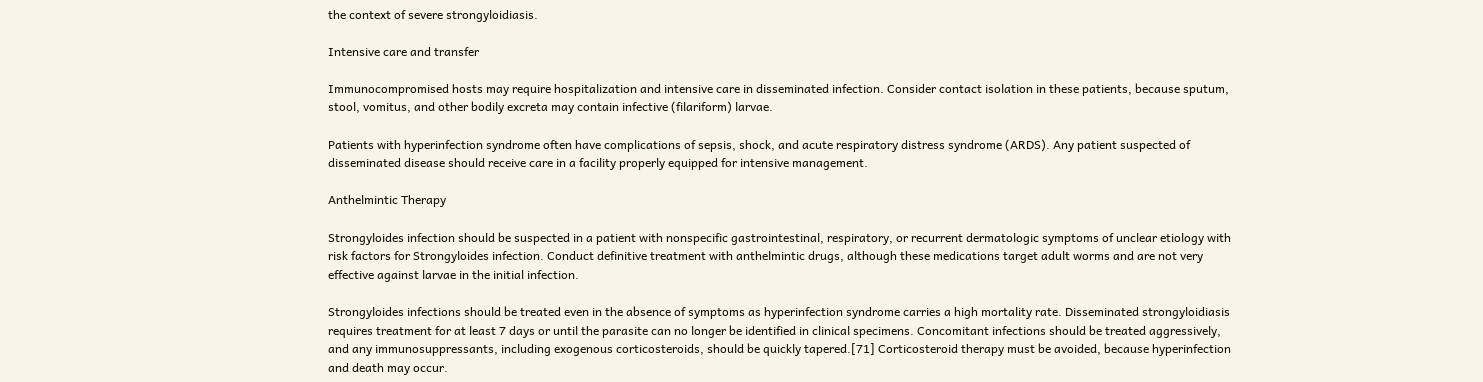the context of severe strongyloidiasis.

Intensive care and transfer

Immunocompromised hosts may require hospitalization and intensive care in disseminated infection. Consider contact isolation in these patients, because sputum, stool, vomitus, and other bodily excreta may contain infective (filariform) larvae.

Patients with hyperinfection syndrome often have complications of sepsis, shock, and acute respiratory distress syndrome (ARDS). Any patient suspected of disseminated disease should receive care in a facility properly equipped for intensive management.

Anthelmintic Therapy

Strongyloides infection should be suspected in a patient with nonspecific gastrointestinal, respiratory, or recurrent dermatologic symptoms of unclear etiology with risk factors for Strongyloides infection. Conduct definitive treatment with anthelmintic drugs, although these medications target adult worms and are not very effective against larvae in the initial infection.

Strongyloides infections should be treated even in the absence of symptoms as hyperinfection syndrome carries a high mortality rate. Disseminated strongyloidiasis requires treatment for at least 7 days or until the parasite can no longer be identified in clinical specimens. Concomitant infections should be treated aggressively, and any immunosuppressants, including exogenous corticosteroids, should be quickly tapered.[71] Corticosteroid therapy must be avoided, because hyperinfection and death may occur.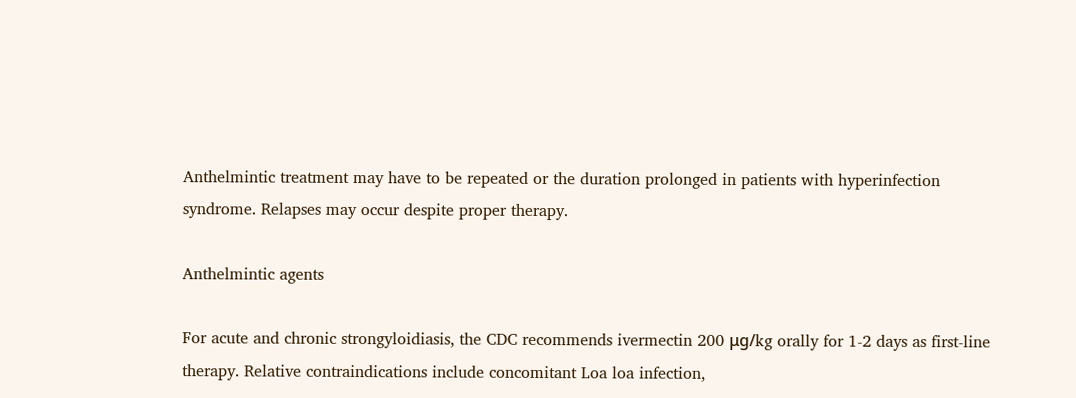Anthelmintic treatment may have to be repeated or the duration prolonged in patients with hyperinfection syndrome. Relapses may occur despite proper therapy.

Anthelmintic agents

For acute and chronic strongyloidiasis, the CDC recommends ivermectin 200 μg/kg orally for 1-2 days as first-line therapy. Relative contraindications include concomitant Loa loa infection,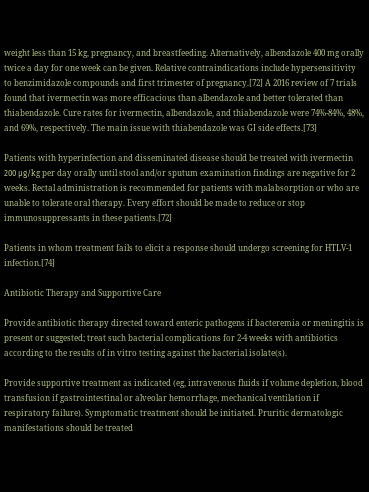weight less than 15 kg, pregnancy, and breastfeeding. Alternatively, albendazole 400 mg orally twice a day for one week can be given. Relative contraindications include hypersensitivity to benzimidazole compounds and first trimester of pregnancy.[72] A 2016 review of 7 trials found that ivermectin was more efficacious than albendazole and better tolerated than thiabendazole. Cure rates for ivermectin, albendazole, and thiabendazole were 74%-84%, 48%, and 69%, respectively. The main issue with thiabendazole was GI side effects.[73]

Patients with hyperinfection and disseminated disease should be treated with ivermectin 200 μg/kg per day orally until stool and/or sputum examination findings are negative for 2 weeks. Rectal administration is recommended for patients with malabsorption or who are unable to tolerate oral therapy. Every effort should be made to reduce or stop immunosuppressants in these patients.[72]

Patients in whom treatment fails to elicit a response should undergo screening for HTLV-1 infection.[74]

Antibiotic Therapy and Supportive Care

Provide antibiotic therapy directed toward enteric pathogens if bacteremia or meningitis is present or suggested; treat such bacterial complications for 2-4 weeks with antibiotics according to the results of in vitro testing against the bacterial isolate(s).

Provide supportive treatment as indicated (eg, intravenous fluids if volume depletion, blood transfusion if gastrointestinal or alveolar hemorrhage, mechanical ventilation if respiratory failure). Symptomatic treatment should be initiated. Pruritic dermatologic manifestations should be treated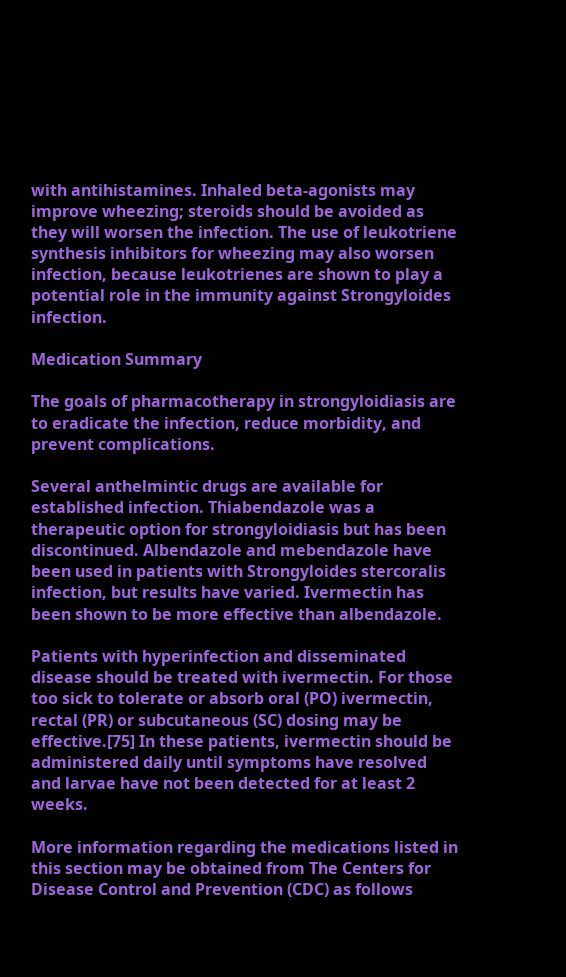with antihistamines. Inhaled beta-agonists may improve wheezing; steroids should be avoided as they will worsen the infection. The use of leukotriene synthesis inhibitors for wheezing may also worsen infection, because leukotrienes are shown to play a potential role in the immunity against Strongyloides infection.

Medication Summary

The goals of pharmacotherapy in strongyloidiasis are to eradicate the infection, reduce morbidity, and prevent complications.

Several anthelmintic drugs are available for established infection. Thiabendazole was a therapeutic option for strongyloidiasis but has been discontinued. Albendazole and mebendazole have been used in patients with Strongyloides stercoralis infection, but results have varied. Ivermectin has been shown to be more effective than albendazole.

Patients with hyperinfection and disseminated disease should be treated with ivermectin. For those too sick to tolerate or absorb oral (PO) ivermectin, rectal (PR) or subcutaneous (SC) dosing may be effective.[75] In these patients, ivermectin should be administered daily until symptoms have resolved and larvae have not been detected for at least 2 weeks.

More information regarding the medications listed in this section may be obtained from The Centers for Disease Control and Prevention (CDC) as follows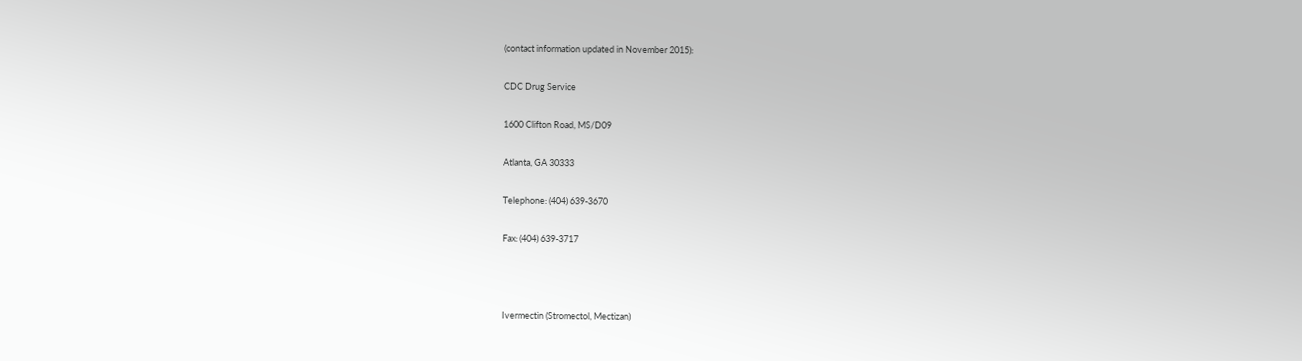(contact information updated in November 2015):

CDC Drug Service

1600 Clifton Road, MS/D09

Atlanta, GA 30333

Telephone: (404) 639-3670

Fax: (404) 639-3717



Ivermectin (Stromectol, Mectizan)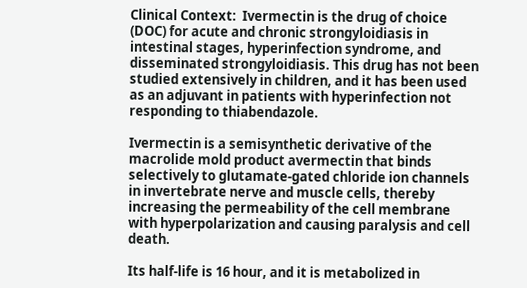Clinical Context:  Ivermectin is the drug of choice (DOC) for acute and chronic strongyloidiasis in intestinal stages, hyperinfection syndrome, and disseminated strongyloidiasis. This drug has not been studied extensively in children, and it has been used as an adjuvant in patients with hyperinfection not responding to thiabendazole.

Ivermectin is a semisynthetic derivative of the macrolide mold product avermectin that binds selectively to glutamate-gated chloride ion channels in invertebrate nerve and muscle cells, thereby increasing the permeability of the cell membrane with hyperpolarization and causing paralysis and cell death.

Its half-life is 16 hour, and it is metabolized in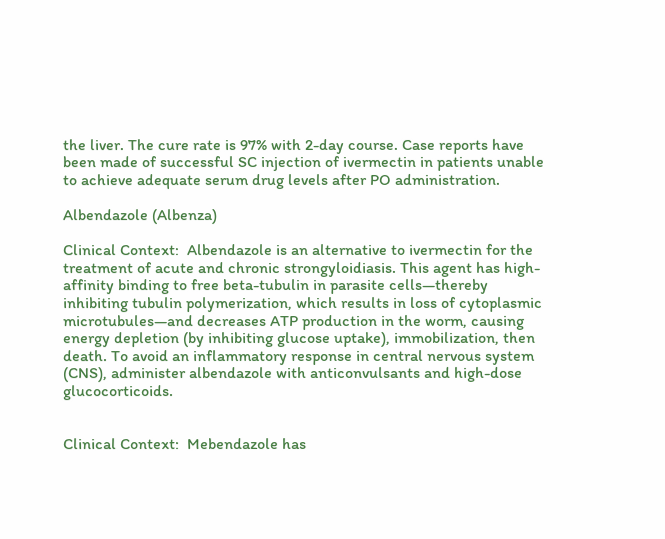the liver. The cure rate is 97% with 2-day course. Case reports have been made of successful SC injection of ivermectin in patients unable to achieve adequate serum drug levels after PO administration.

Albendazole (Albenza)

Clinical Context:  Albendazole is an alternative to ivermectin for the treatment of acute and chronic strongyloidiasis. This agent has high-affinity binding to free beta-tubulin in parasite cells—thereby inhibiting tubulin polymerization, which results in loss of cytoplasmic microtubules—and decreases ATP production in the worm, causing energy depletion (by inhibiting glucose uptake), immobilization, then death. To avoid an inflammatory response in central nervous system (CNS), administer albendazole with anticonvulsants and high-dose glucocorticoids.


Clinical Context:  Mebendazole has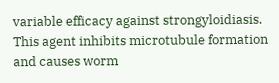variable efficacy against strongyloidiasis. This agent inhibits microtubule formation and causes worm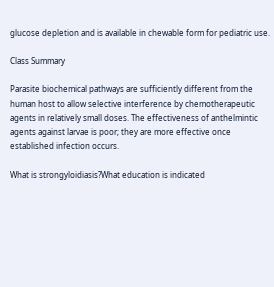glucose depletion and is available in chewable form for pediatric use.

Class Summary

Parasite biochemical pathways are sufficiently different from the human host to allow selective interference by chemotherapeutic agents in relatively small doses. The effectiveness of anthelmintic agents against larvae is poor; they are more effective once established infection occurs.

What is strongyloidiasis?What education is indicated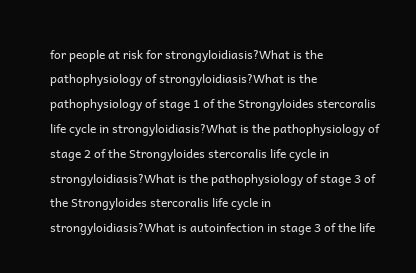for people at risk for strongyloidiasis?What is the pathophysiology of strongyloidiasis?What is the pathophysiology of stage 1 of the Strongyloides stercoralis life cycle in strongyloidiasis?What is the pathophysiology of stage 2 of the Strongyloides stercoralis life cycle in strongyloidiasis?What is the pathophysiology of stage 3 of the Strongyloides stercoralis life cycle in strongyloidiasis?What is autoinfection in stage 3 of the life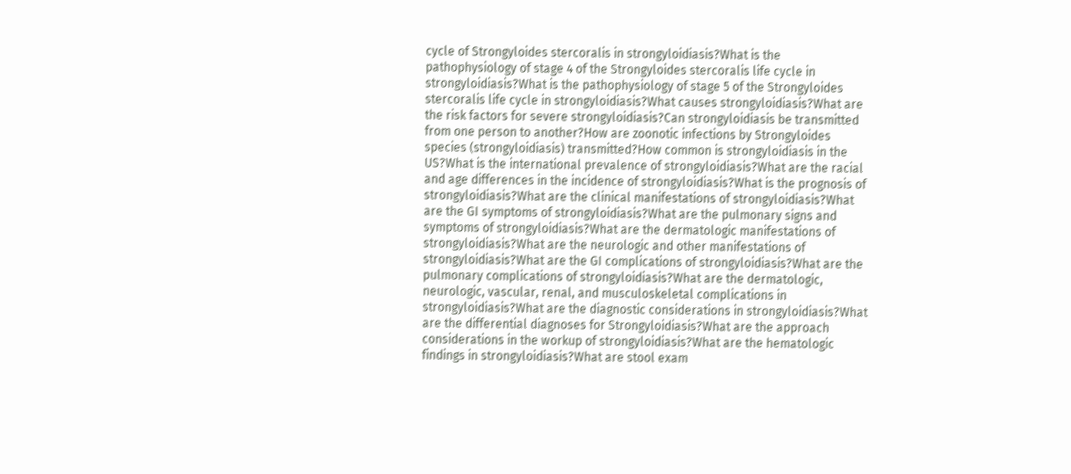cycle of Strongyloides stercoralis in strongyloidiasis?What is the pathophysiology of stage 4 of the Strongyloides stercoralis life cycle in strongyloidiasis?What is the pathophysiology of stage 5 of the Strongyloides stercoralis life cycle in strongyloidiasis?What causes strongyloidiasis?What are the risk factors for severe strongyloidiasis?Can strongyloidiasis be transmitted from one person to another?How are zoonotic infections by Strongyloides species (strongyloidiasis) transmitted?How common is strongyloidiasis in the US?What is the international prevalence of strongyloidiasis?What are the racial and age differences in the incidence of strongyloidiasis?What is the prognosis of strongyloidiasis?What are the clinical manifestations of strongyloidiasis?What are the GI symptoms of strongyloidiasis?What are the pulmonary signs and symptoms of strongyloidiasis?What are the dermatologic manifestations of strongyloidiasis?What are the neurologic and other manifestations of strongyloidiasis?What are the GI complications of strongyloidiasis?What are the pulmonary complications of strongyloidiasis?What are the dermatologic, neurologic, vascular, renal, and musculoskeletal complications in strongyloidiasis?What are the diagnostic considerations in strongyloidiasis?What are the differential diagnoses for Strongyloidiasis?What are the approach considerations in the workup of strongyloidiasis?What are the hematologic findings in strongyloidiasis?What are stool exam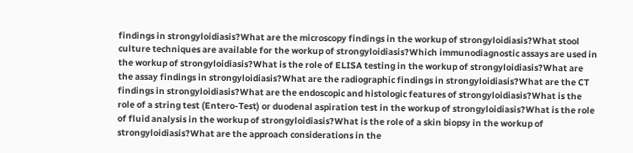findings in strongyloidiasis?What are the microscopy findings in the workup of strongyloidiasis?What stool culture techniques are available for the workup of strongyloidiasis?Which immunodiagnostic assays are used in the workup of strongyloidiasis?What is the role of ELISA testing in the workup of strongyloidiasis?What are the assay findings in strongyloidiasis?What are the radiographic findings in strongyloidiasis?What are the CT findings in strongyloidiasis?What are the endoscopic and histologic features of strongyloidiasis?What is the role of a string test (Entero-Test) or duodenal aspiration test in the workup of strongyloidiasis?What is the role of fluid analysis in the workup of strongyloidiasis?What is the role of a skin biopsy in the workup of strongyloidiasis?What are the approach considerations in the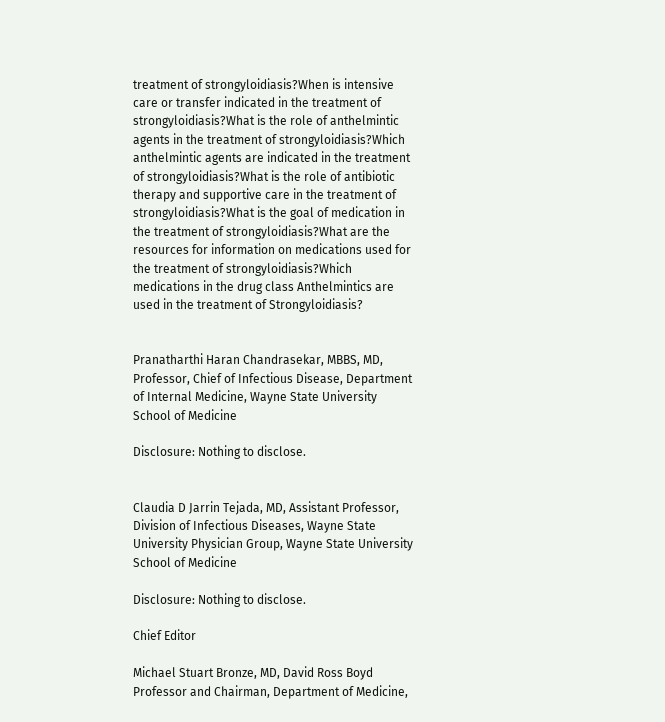treatment of strongyloidiasis?When is intensive care or transfer indicated in the treatment of strongyloidiasis?What is the role of anthelmintic agents in the treatment of strongyloidiasis?Which anthelmintic agents are indicated in the treatment of strongyloidiasis?What is the role of antibiotic therapy and supportive care in the treatment of strongyloidiasis?What is the goal of medication in the treatment of strongyloidiasis?What are the resources for information on medications used for the treatment of strongyloidiasis?Which medications in the drug class Anthelmintics are used in the treatment of Strongyloidiasis?


Pranatharthi Haran Chandrasekar, MBBS, MD, Professor, Chief of Infectious Disease, Department of Internal Medicine, Wayne State University School of Medicine

Disclosure: Nothing to disclose.


Claudia D Jarrin Tejada, MD, Assistant Professor, Division of Infectious Diseases, Wayne State University Physician Group, Wayne State University School of Medicine

Disclosure: Nothing to disclose.

Chief Editor

Michael Stuart Bronze, MD, David Ross Boyd Professor and Chairman, Department of Medicine,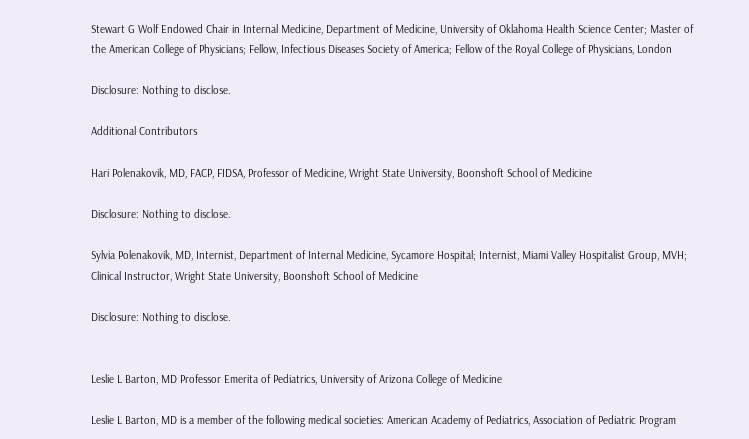Stewart G Wolf Endowed Chair in Internal Medicine, Department of Medicine, University of Oklahoma Health Science Center; Master of the American College of Physicians; Fellow, Infectious Diseases Society of America; Fellow of the Royal College of Physicians, London

Disclosure: Nothing to disclose.

Additional Contributors

Hari Polenakovik, MD, FACP, FIDSA, Professor of Medicine, Wright State University, Boonshoft School of Medicine

Disclosure: Nothing to disclose.

Sylvia Polenakovik, MD, Internist, Department of Internal Medicine, Sycamore Hospital; Internist, Miami Valley Hospitalist Group, MVH; Clinical Instructor, Wright State University, Boonshoft School of Medicine

Disclosure: Nothing to disclose.


Leslie L Barton, MD Professor Emerita of Pediatrics, University of Arizona College of Medicine

Leslie L Barton, MD is a member of the following medical societies: American Academy of Pediatrics, Association of Pediatric Program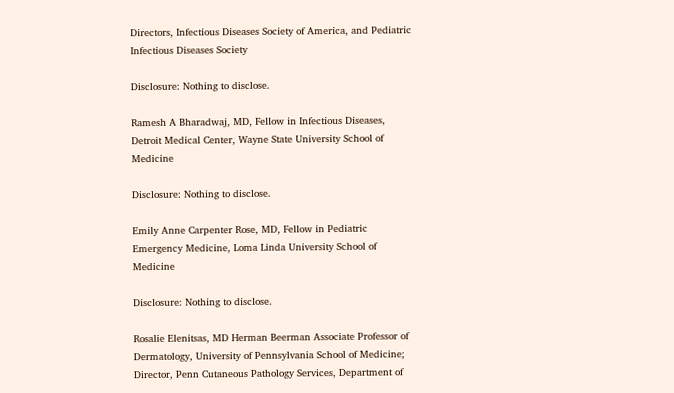Directors, Infectious Diseases Society of America, and Pediatric Infectious Diseases Society

Disclosure: Nothing to disclose.

Ramesh A Bharadwaj, MD, Fellow in Infectious Diseases, Detroit Medical Center, Wayne State University School of Medicine

Disclosure: Nothing to disclose.

Emily Anne Carpenter Rose, MD, Fellow in Pediatric Emergency Medicine, Loma Linda University School of Medicine

Disclosure: Nothing to disclose.

Rosalie Elenitsas, MD Herman Beerman Associate Professor of Dermatology, University of Pennsylvania School of Medicine; Director, Penn Cutaneous Pathology Services, Department of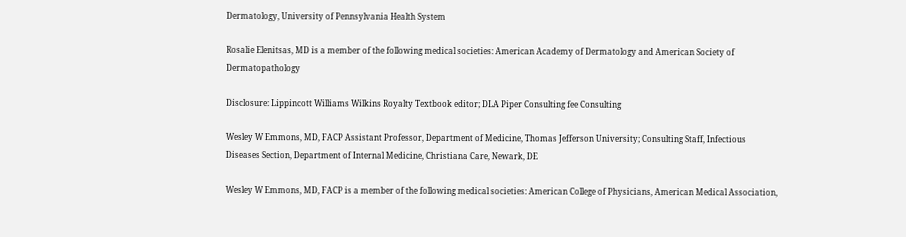Dermatology, University of Pennsylvania Health System

Rosalie Elenitsas, MD is a member of the following medical societies: American Academy of Dermatology and American Society of Dermatopathology

Disclosure: Lippincott Williams Wilkins Royalty Textbook editor; DLA Piper Consulting fee Consulting

Wesley W Emmons, MD, FACP Assistant Professor, Department of Medicine, Thomas Jefferson University; Consulting Staff, Infectious Diseases Section, Department of Internal Medicine, Christiana Care, Newark, DE

Wesley W Emmons, MD, FACP is a member of the following medical societies: American College of Physicians, American Medical Association,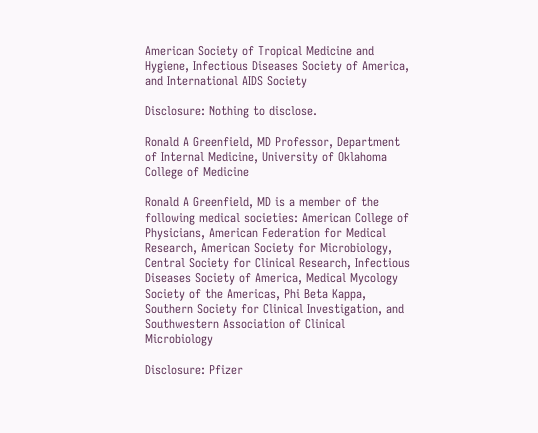American Society of Tropical Medicine and Hygiene, Infectious Diseases Society of America, and International AIDS Society

Disclosure: Nothing to disclose.

Ronald A Greenfield, MD Professor, Department of Internal Medicine, University of Oklahoma College of Medicine

Ronald A Greenfield, MD is a member of the following medical societies: American College of Physicians, American Federation for Medical Research, American Society for Microbiology, Central Society for Clinical Research, Infectious Diseases Society of America, Medical Mycology Society of the Americas, Phi Beta Kappa, Southern Society for Clinical Investigation, and Southwestern Association of Clinical Microbiology

Disclosure: Pfizer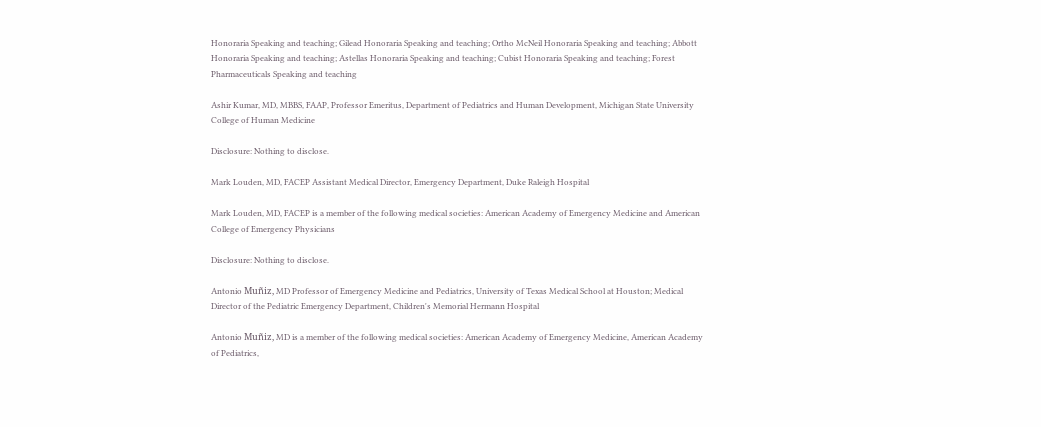Honoraria Speaking and teaching; Gilead Honoraria Speaking and teaching; Ortho McNeil Honoraria Speaking and teaching; Abbott Honoraria Speaking and teaching; Astellas Honoraria Speaking and teaching; Cubist Honoraria Speaking and teaching; Forest Pharmaceuticals Speaking and teaching

Ashir Kumar, MD, MBBS, FAAP, Professor Emeritus, Department of Pediatrics and Human Development, Michigan State University College of Human Medicine

Disclosure: Nothing to disclose.

Mark Louden, MD, FACEP Assistant Medical Director, Emergency Department, Duke Raleigh Hospital

Mark Louden, MD, FACEP is a member of the following medical societies: American Academy of Emergency Medicine and American College of Emergency Physicians

Disclosure: Nothing to disclose.

Antonio Muñiz, MD Professor of Emergency Medicine and Pediatrics, University of Texas Medical School at Houston; Medical Director of the Pediatric Emergency Department, Children's Memorial Hermann Hospital

Antonio Muñiz, MD is a member of the following medical societies: American Academy of Emergency Medicine, American Academy of Pediatrics,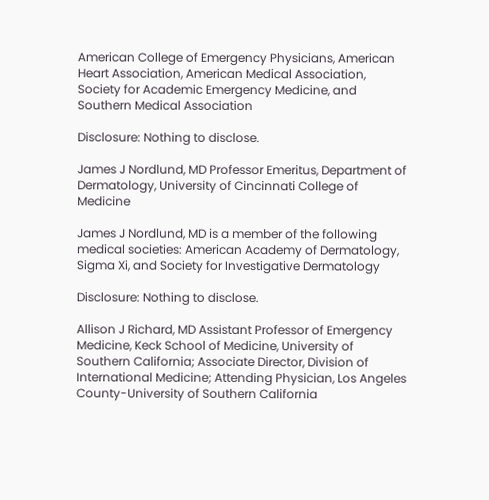American College of Emergency Physicians, American Heart Association, American Medical Association, Society for Academic Emergency Medicine, and Southern Medical Association

Disclosure: Nothing to disclose.

James J Nordlund, MD Professor Emeritus, Department of Dermatology, University of Cincinnati College of Medicine

James J Nordlund, MD is a member of the following medical societies: American Academy of Dermatology, Sigma Xi, and Society for Investigative Dermatology

Disclosure: Nothing to disclose.

Allison J Richard, MD Assistant Professor of Emergency Medicine, Keck School of Medicine, University of Southern California; Associate Director, Division of International Medicine; Attending Physician, Los Angeles County-University of Southern California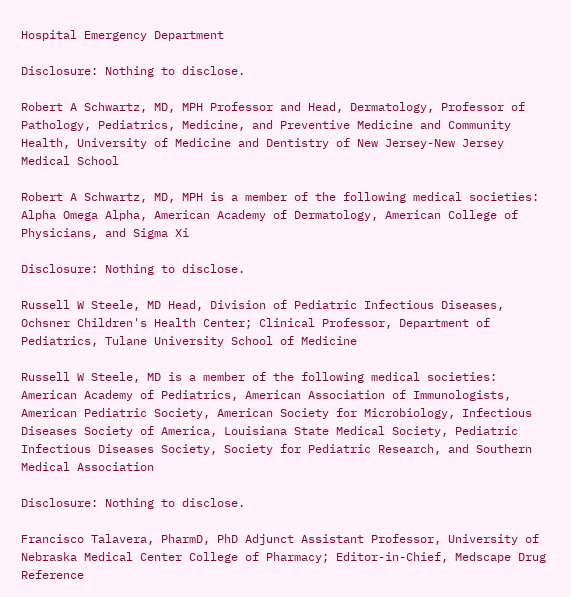Hospital Emergency Department

Disclosure: Nothing to disclose.

Robert A Schwartz, MD, MPH Professor and Head, Dermatology, Professor of Pathology, Pediatrics, Medicine, and Preventive Medicine and Community Health, University of Medicine and Dentistry of New Jersey-New Jersey Medical School

Robert A Schwartz, MD, MPH is a member of the following medical societies: Alpha Omega Alpha, American Academy of Dermatology, American College of Physicians, and Sigma Xi

Disclosure: Nothing to disclose.

Russell W Steele, MD Head, Division of Pediatric Infectious Diseases, Ochsner Children's Health Center; Clinical Professor, Department of Pediatrics, Tulane University School of Medicine

Russell W Steele, MD is a member of the following medical societies: American Academy of Pediatrics, American Association of Immunologists, American Pediatric Society, American Society for Microbiology, Infectious Diseases Society of America, Louisiana State Medical Society, Pediatric Infectious Diseases Society, Society for Pediatric Research, and Southern Medical Association

Disclosure: Nothing to disclose.

Francisco Talavera, PharmD, PhD Adjunct Assistant Professor, University of Nebraska Medical Center College of Pharmacy; Editor-in-Chief, Medscape Drug Reference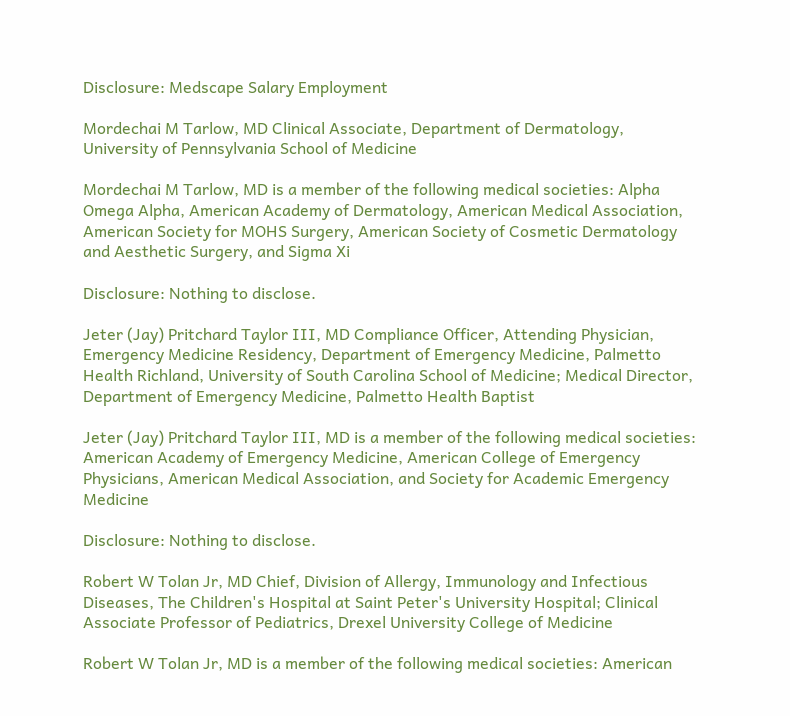Disclosure: Medscape Salary Employment

Mordechai M Tarlow, MD Clinical Associate, Department of Dermatology, University of Pennsylvania School of Medicine

Mordechai M Tarlow, MD is a member of the following medical societies: Alpha Omega Alpha, American Academy of Dermatology, American Medical Association, American Society for MOHS Surgery, American Society of Cosmetic Dermatology and Aesthetic Surgery, and Sigma Xi

Disclosure: Nothing to disclose.

Jeter (Jay) Pritchard Taylor III, MD Compliance Officer, Attending Physician, Emergency Medicine Residency, Department of Emergency Medicine, Palmetto Health Richland, University of South Carolina School of Medicine; Medical Director, Department of Emergency Medicine, Palmetto Health Baptist

Jeter (Jay) Pritchard Taylor III, MD is a member of the following medical societies: American Academy of Emergency Medicine, American College of Emergency Physicians, American Medical Association, and Society for Academic Emergency Medicine

Disclosure: Nothing to disclose.

Robert W Tolan Jr, MD Chief, Division of Allergy, Immunology and Infectious Diseases, The Children's Hospital at Saint Peter's University Hospital; Clinical Associate Professor of Pediatrics, Drexel University College of Medicine

Robert W Tolan Jr, MD is a member of the following medical societies: American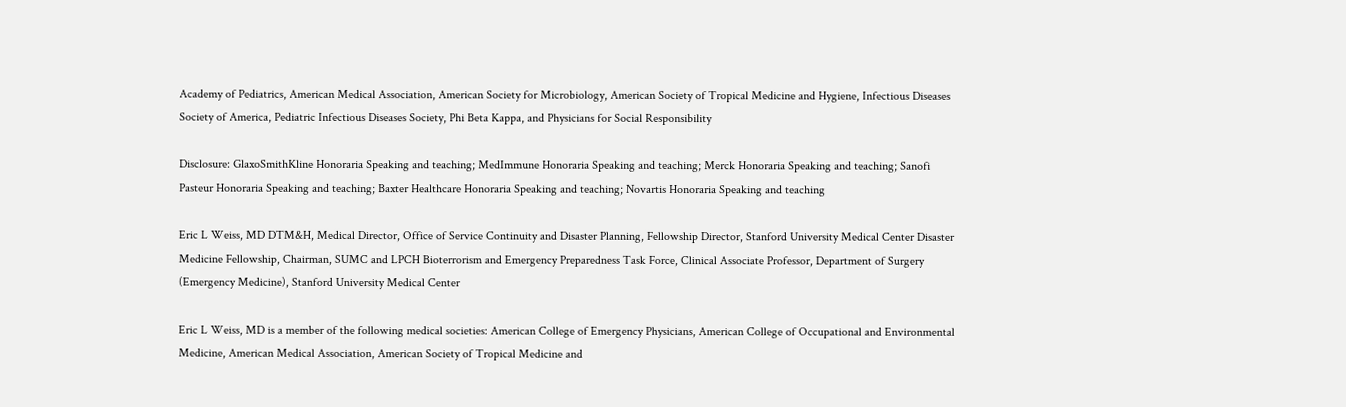Academy of Pediatrics, American Medical Association, American Society for Microbiology, American Society of Tropical Medicine and Hygiene, Infectious Diseases Society of America, Pediatric Infectious Diseases Society, Phi Beta Kappa, and Physicians for Social Responsibility

Disclosure: GlaxoSmithKline Honoraria Speaking and teaching; MedImmune Honoraria Speaking and teaching; Merck Honoraria Speaking and teaching; Sanofi Pasteur Honoraria Speaking and teaching; Baxter Healthcare Honoraria Speaking and teaching; Novartis Honoraria Speaking and teaching

Eric L Weiss, MD DTM&H, Medical Director, Office of Service Continuity and Disaster Planning, Fellowship Director, Stanford University Medical Center Disaster Medicine Fellowship, Chairman, SUMC and LPCH Bioterrorism and Emergency Preparedness Task Force, Clinical Associate Professor, Department of Surgery (Emergency Medicine), Stanford University Medical Center

Eric L Weiss, MD is a member of the following medical societies: American College of Emergency Physicians, American College of Occupational and Environmental Medicine, American Medical Association, American Society of Tropical Medicine and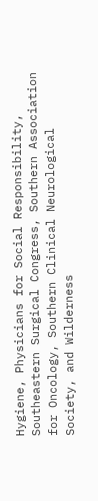Hygiene, Physicians for Social Responsibility, Southeastern Surgical Congress, Southern Association for Oncology, Southern Clinical Neurological Society, and Wilderness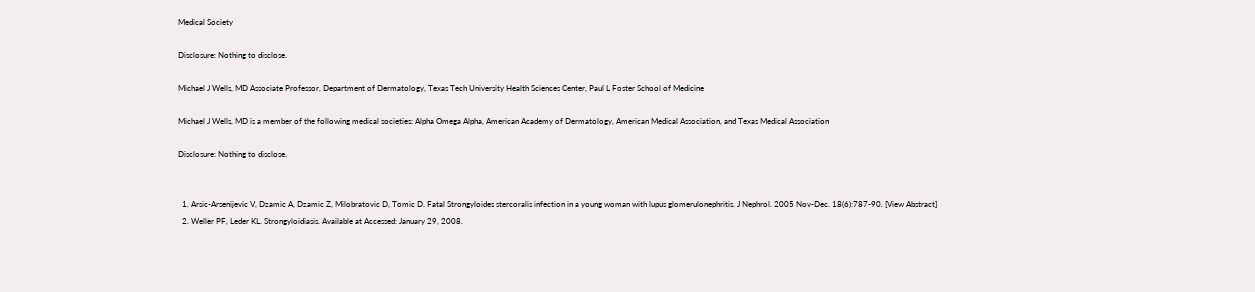Medical Society

Disclosure: Nothing to disclose.

Michael J Wells, MD Associate Professor, Department of Dermatology, Texas Tech University Health Sciences Center, Paul L Foster School of Medicine

Michael J Wells, MD is a member of the following medical societies: Alpha Omega Alpha, American Academy of Dermatology, American Medical Association, and Texas Medical Association

Disclosure: Nothing to disclose.


  1. Arsic-Arsenijevic V, Dzamic A, Dzamic Z, Milobratovic D, Tomic D. Fatal Strongyloides stercoralis infection in a young woman with lupus glomerulonephritis. J Nephrol. 2005 Nov-Dec. 18(6):787-90. [View Abstract]
  2. Weller PF, Leder KL. Strongyloidiasis. Available at Accessed: January 29, 2008.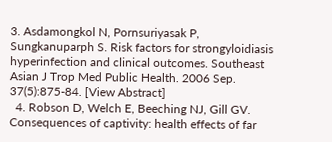3. Asdamongkol N, Pornsuriyasak P, Sungkanuparph S. Risk factors for strongyloidiasis hyperinfection and clinical outcomes. Southeast Asian J Trop Med Public Health. 2006 Sep. 37(5):875-84. [View Abstract]
  4. Robson D, Welch E, Beeching NJ, Gill GV. Consequences of captivity: health effects of far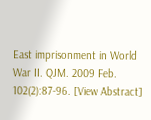East imprisonment in World War II. QJM. 2009 Feb. 102(2):87-96. [View Abstract]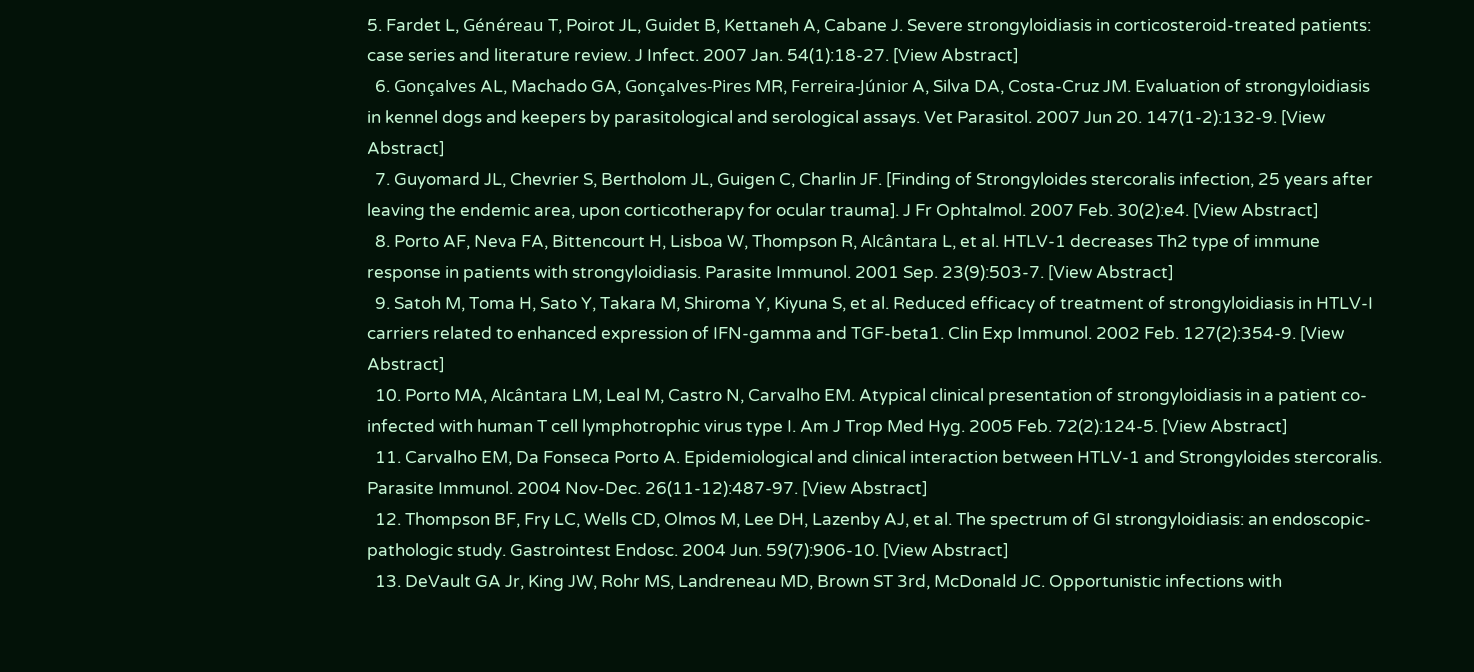5. Fardet L, Généreau T, Poirot JL, Guidet B, Kettaneh A, Cabane J. Severe strongyloidiasis in corticosteroid-treated patients: case series and literature review. J Infect. 2007 Jan. 54(1):18-27. [View Abstract]
  6. Gonçalves AL, Machado GA, Gonçalves-Pires MR, Ferreira-Júnior A, Silva DA, Costa-Cruz JM. Evaluation of strongyloidiasis in kennel dogs and keepers by parasitological and serological assays. Vet Parasitol. 2007 Jun 20. 147(1-2):132-9. [View Abstract]
  7. Guyomard JL, Chevrier S, Bertholom JL, Guigen C, Charlin JF. [Finding of Strongyloides stercoralis infection, 25 years after leaving the endemic area, upon corticotherapy for ocular trauma]. J Fr Ophtalmol. 2007 Feb. 30(2):e4. [View Abstract]
  8. Porto AF, Neva FA, Bittencourt H, Lisboa W, Thompson R, Alcântara L, et al. HTLV-1 decreases Th2 type of immune response in patients with strongyloidiasis. Parasite Immunol. 2001 Sep. 23(9):503-7. [View Abstract]
  9. Satoh M, Toma H, Sato Y, Takara M, Shiroma Y, Kiyuna S, et al. Reduced efficacy of treatment of strongyloidiasis in HTLV-I carriers related to enhanced expression of IFN-gamma and TGF-beta1. Clin Exp Immunol. 2002 Feb. 127(2):354-9. [View Abstract]
  10. Porto MA, Alcântara LM, Leal M, Castro N, Carvalho EM. Atypical clinical presentation of strongyloidiasis in a patient co-infected with human T cell lymphotrophic virus type I. Am J Trop Med Hyg. 2005 Feb. 72(2):124-5. [View Abstract]
  11. Carvalho EM, Da Fonseca Porto A. Epidemiological and clinical interaction between HTLV-1 and Strongyloides stercoralis. Parasite Immunol. 2004 Nov-Dec. 26(11-12):487-97. [View Abstract]
  12. Thompson BF, Fry LC, Wells CD, Olmos M, Lee DH, Lazenby AJ, et al. The spectrum of GI strongyloidiasis: an endoscopic-pathologic study. Gastrointest Endosc. 2004 Jun. 59(7):906-10. [View Abstract]
  13. DeVault GA Jr, King JW, Rohr MS, Landreneau MD, Brown ST 3rd, McDonald JC. Opportunistic infections with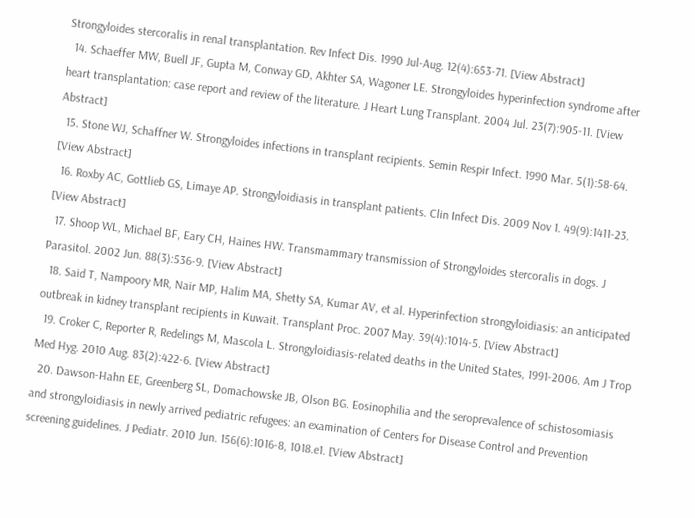Strongyloides stercoralis in renal transplantation. Rev Infect Dis. 1990 Jul-Aug. 12(4):653-71. [View Abstract]
  14. Schaeffer MW, Buell JF, Gupta M, Conway GD, Akhter SA, Wagoner LE. Strongyloides hyperinfection syndrome after heart transplantation: case report and review of the literature. J Heart Lung Transplant. 2004 Jul. 23(7):905-11. [View Abstract]
  15. Stone WJ, Schaffner W. Strongyloides infections in transplant recipients. Semin Respir Infect. 1990 Mar. 5(1):58-64. [View Abstract]
  16. Roxby AC, Gottlieb GS, Limaye AP. Strongyloidiasis in transplant patients. Clin Infect Dis. 2009 Nov 1. 49(9):1411-23. [View Abstract]
  17. Shoop WL, Michael BF, Eary CH, Haines HW. Transmammary transmission of Strongyloides stercoralis in dogs. J Parasitol. 2002 Jun. 88(3):536-9. [View Abstract]
  18. Said T, Nampoory MR, Nair MP, Halim MA, Shetty SA, Kumar AV, et al. Hyperinfection strongyloidiasis: an anticipated outbreak in kidney transplant recipients in Kuwait. Transplant Proc. 2007 May. 39(4):1014-5. [View Abstract]
  19. Croker C, Reporter R, Redelings M, Mascola L. Strongyloidiasis-related deaths in the United States, 1991-2006. Am J Trop Med Hyg. 2010 Aug. 83(2):422-6. [View Abstract]
  20. Dawson-Hahn EE, Greenberg SL, Domachowske JB, Olson BG. Eosinophilia and the seroprevalence of schistosomiasis and strongyloidiasis in newly arrived pediatric refugees: an examination of Centers for Disease Control and Prevention screening guidelines. J Pediatr. 2010 Jun. 156(6):1016-8, 1018.e1. [View Abstract]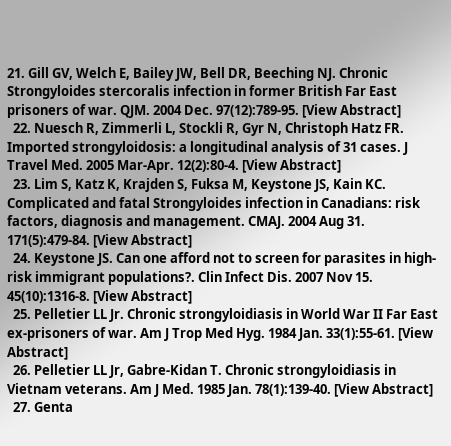21. Gill GV, Welch E, Bailey JW, Bell DR, Beeching NJ. Chronic Strongyloides stercoralis infection in former British Far East prisoners of war. QJM. 2004 Dec. 97(12):789-95. [View Abstract]
  22. Nuesch R, Zimmerli L, Stockli R, Gyr N, Christoph Hatz FR. Imported strongyloidosis: a longitudinal analysis of 31 cases. J Travel Med. 2005 Mar-Apr. 12(2):80-4. [View Abstract]
  23. Lim S, Katz K, Krajden S, Fuksa M, Keystone JS, Kain KC. Complicated and fatal Strongyloides infection in Canadians: risk factors, diagnosis and management. CMAJ. 2004 Aug 31. 171(5):479-84. [View Abstract]
  24. Keystone JS. Can one afford not to screen for parasites in high-risk immigrant populations?. Clin Infect Dis. 2007 Nov 15. 45(10):1316-8. [View Abstract]
  25. Pelletier LL Jr. Chronic strongyloidiasis in World War II Far East ex-prisoners of war. Am J Trop Med Hyg. 1984 Jan. 33(1):55-61. [View Abstract]
  26. Pelletier LL Jr, Gabre-Kidan T. Chronic strongyloidiasis in Vietnam veterans. Am J Med. 1985 Jan. 78(1):139-40. [View Abstract]
  27. Genta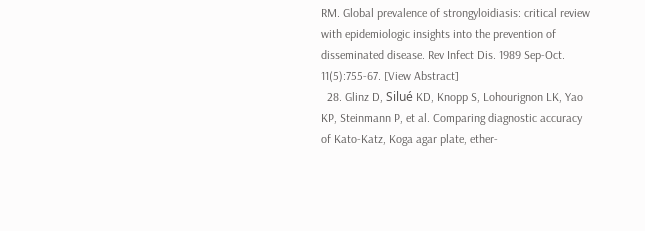RM. Global prevalence of strongyloidiasis: critical review with epidemiologic insights into the prevention of disseminated disease. Rev Infect Dis. 1989 Sep-Oct. 11(5):755-67. [View Abstract]
  28. Glinz D, Silué KD, Knopp S, Lohourignon LK, Yao KP, Steinmann P, et al. Comparing diagnostic accuracy of Kato-Katz, Koga agar plate, ether-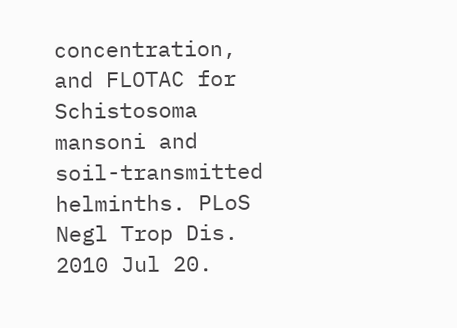concentration, and FLOTAC for Schistosoma mansoni and soil-transmitted helminths. PLoS Negl Trop Dis. 2010 Jul 20.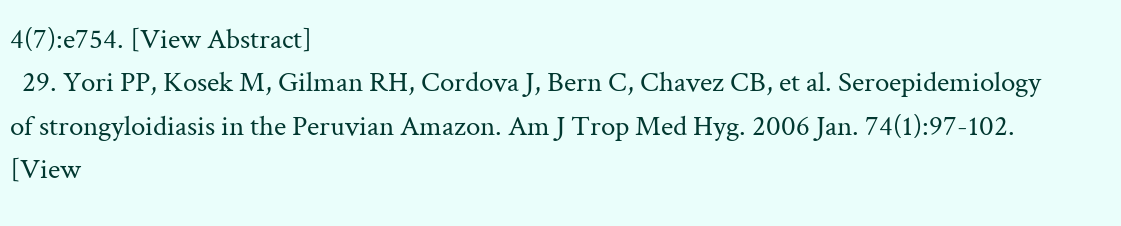4(7):e754. [View Abstract]
  29. Yori PP, Kosek M, Gilman RH, Cordova J, Bern C, Chavez CB, et al. Seroepidemiology of strongyloidiasis in the Peruvian Amazon. Am J Trop Med Hyg. 2006 Jan. 74(1):97-102. [View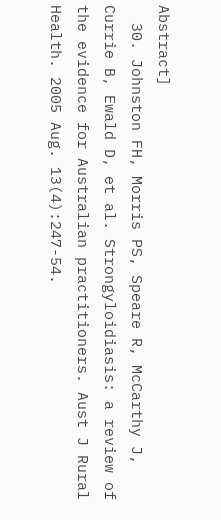Abstract]
  30. Johnston FH, Morris PS, Speare R, McCarthy J, Currie B, Ewald D, et al. Strongyloidiasis: a review of the evidence for Australian practitioners. Aust J Rural Health. 2005 Aug. 13(4):247-54.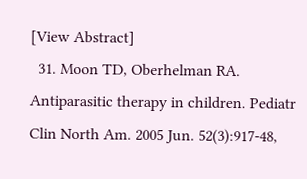[View Abstract]
  31. Moon TD, Oberhelman RA. Antiparasitic therapy in children. Pediatr Clin North Am. 2005 Jun. 52(3):917-48,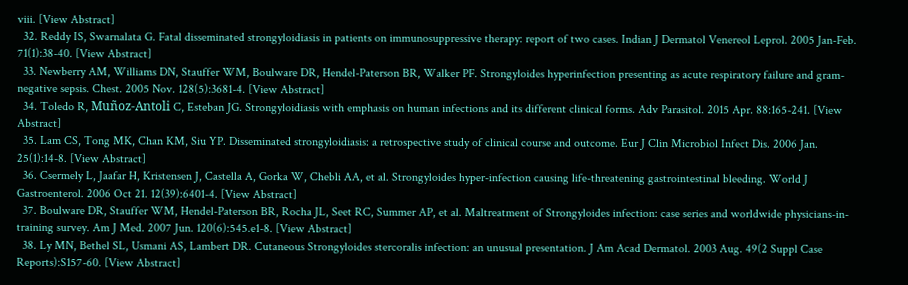viii. [View Abstract]
  32. Reddy IS, Swarnalata G. Fatal disseminated strongyloidiasis in patients on immunosuppressive therapy: report of two cases. Indian J Dermatol Venereol Leprol. 2005 Jan-Feb. 71(1):38-40. [View Abstract]
  33. Newberry AM, Williams DN, Stauffer WM, Boulware DR, Hendel-Paterson BR, Walker PF. Strongyloides hyperinfection presenting as acute respiratory failure and gram-negative sepsis. Chest. 2005 Nov. 128(5):3681-4. [View Abstract]
  34. Toledo R, Muñoz-Antoli C, Esteban JG. Strongyloidiasis with emphasis on human infections and its different clinical forms. Adv Parasitol. 2015 Apr. 88:165-241. [View Abstract]
  35. Lam CS, Tong MK, Chan KM, Siu YP. Disseminated strongyloidiasis: a retrospective study of clinical course and outcome. Eur J Clin Microbiol Infect Dis. 2006 Jan. 25(1):14-8. [View Abstract]
  36. Csermely L, Jaafar H, Kristensen J, Castella A, Gorka W, Chebli AA, et al. Strongyloides hyper-infection causing life-threatening gastrointestinal bleeding. World J Gastroenterol. 2006 Oct 21. 12(39):6401-4. [View Abstract]
  37. Boulware DR, Stauffer WM, Hendel-Paterson BR, Rocha JL, Seet RC, Summer AP, et al. Maltreatment of Strongyloides infection: case series and worldwide physicians-in-training survey. Am J Med. 2007 Jun. 120(6):545.e1-8. [View Abstract]
  38. Ly MN, Bethel SL, Usmani AS, Lambert DR. Cutaneous Strongyloides stercoralis infection: an unusual presentation. J Am Acad Dermatol. 2003 Aug. 49(2 Suppl Case Reports):S157-60. [View Abstract]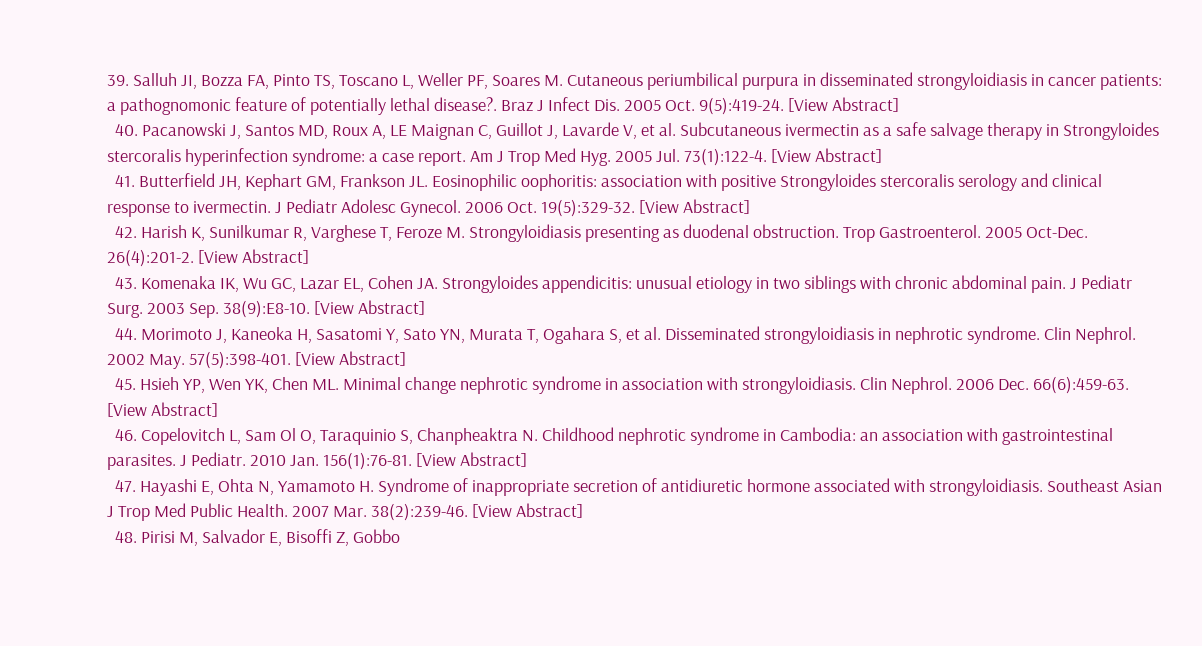39. Salluh JI, Bozza FA, Pinto TS, Toscano L, Weller PF, Soares M. Cutaneous periumbilical purpura in disseminated strongyloidiasis in cancer patients: a pathognomonic feature of potentially lethal disease?. Braz J Infect Dis. 2005 Oct. 9(5):419-24. [View Abstract]
  40. Pacanowski J, Santos MD, Roux A, LE Maignan C, Guillot J, Lavarde V, et al. Subcutaneous ivermectin as a safe salvage therapy in Strongyloides stercoralis hyperinfection syndrome: a case report. Am J Trop Med Hyg. 2005 Jul. 73(1):122-4. [View Abstract]
  41. Butterfield JH, Kephart GM, Frankson JL. Eosinophilic oophoritis: association with positive Strongyloides stercoralis serology and clinical response to ivermectin. J Pediatr Adolesc Gynecol. 2006 Oct. 19(5):329-32. [View Abstract]
  42. Harish K, Sunilkumar R, Varghese T, Feroze M. Strongyloidiasis presenting as duodenal obstruction. Trop Gastroenterol. 2005 Oct-Dec. 26(4):201-2. [View Abstract]
  43. Komenaka IK, Wu GC, Lazar EL, Cohen JA. Strongyloides appendicitis: unusual etiology in two siblings with chronic abdominal pain. J Pediatr Surg. 2003 Sep. 38(9):E8-10. [View Abstract]
  44. Morimoto J, Kaneoka H, Sasatomi Y, Sato YN, Murata T, Ogahara S, et al. Disseminated strongyloidiasis in nephrotic syndrome. Clin Nephrol. 2002 May. 57(5):398-401. [View Abstract]
  45. Hsieh YP, Wen YK, Chen ML. Minimal change nephrotic syndrome in association with strongyloidiasis. Clin Nephrol. 2006 Dec. 66(6):459-63. [View Abstract]
  46. Copelovitch L, Sam Ol O, Taraquinio S, Chanpheaktra N. Childhood nephrotic syndrome in Cambodia: an association with gastrointestinal parasites. J Pediatr. 2010 Jan. 156(1):76-81. [View Abstract]
  47. Hayashi E, Ohta N, Yamamoto H. Syndrome of inappropriate secretion of antidiuretic hormone associated with strongyloidiasis. Southeast Asian J Trop Med Public Health. 2007 Mar. 38(2):239-46. [View Abstract]
  48. Pirisi M, Salvador E, Bisoffi Z, Gobbo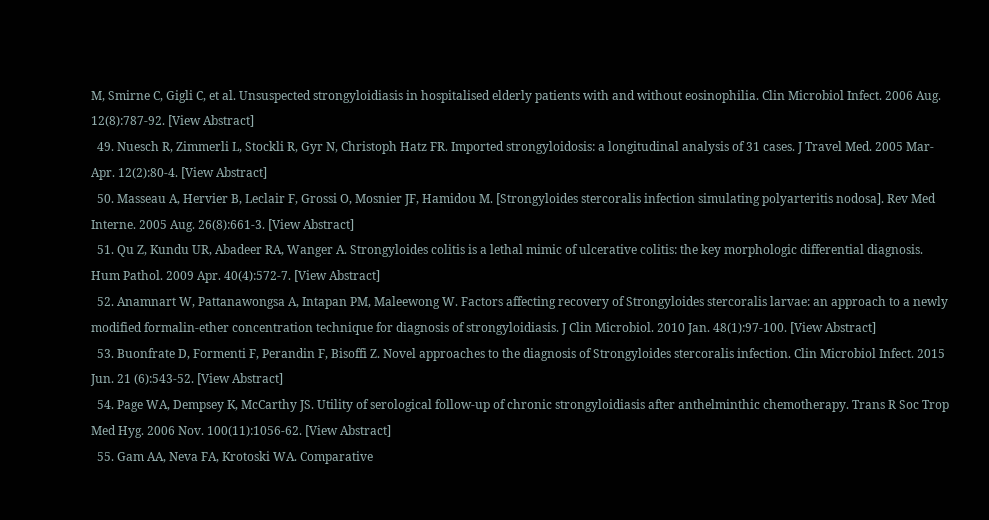M, Smirne C, Gigli C, et al. Unsuspected strongyloidiasis in hospitalised elderly patients with and without eosinophilia. Clin Microbiol Infect. 2006 Aug. 12(8):787-92. [View Abstract]
  49. Nuesch R, Zimmerli L, Stockli R, Gyr N, Christoph Hatz FR. Imported strongyloidosis: a longitudinal analysis of 31 cases. J Travel Med. 2005 Mar-Apr. 12(2):80-4. [View Abstract]
  50. Masseau A, Hervier B, Leclair F, Grossi O, Mosnier JF, Hamidou M. [Strongyloides stercoralis infection simulating polyarteritis nodosa]. Rev Med Interne. 2005 Aug. 26(8):661-3. [View Abstract]
  51. Qu Z, Kundu UR, Abadeer RA, Wanger A. Strongyloides colitis is a lethal mimic of ulcerative colitis: the key morphologic differential diagnosis. Hum Pathol. 2009 Apr. 40(4):572-7. [View Abstract]
  52. Anamnart W, Pattanawongsa A, Intapan PM, Maleewong W. Factors affecting recovery of Strongyloides stercoralis larvae: an approach to a newly modified formalin-ether concentration technique for diagnosis of strongyloidiasis. J Clin Microbiol. 2010 Jan. 48(1):97-100. [View Abstract]
  53. Buonfrate D, Formenti F, Perandin F, Bisoffi Z. Novel approaches to the diagnosis of Strongyloides stercoralis infection. Clin Microbiol Infect. 2015 Jun. 21 (6):543-52. [View Abstract]
  54. Page WA, Dempsey K, McCarthy JS. Utility of serological follow-up of chronic strongyloidiasis after anthelminthic chemotherapy. Trans R Soc Trop Med Hyg. 2006 Nov. 100(11):1056-62. [View Abstract]
  55. Gam AA, Neva FA, Krotoski WA. Comparative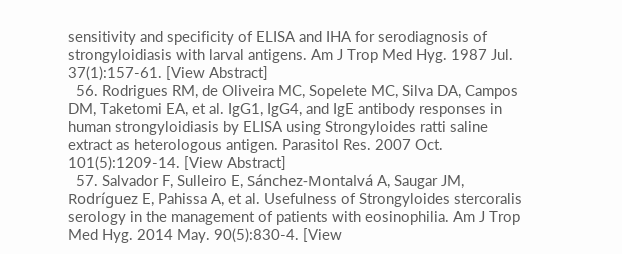sensitivity and specificity of ELISA and IHA for serodiagnosis of strongyloidiasis with larval antigens. Am J Trop Med Hyg. 1987 Jul. 37(1):157-61. [View Abstract]
  56. Rodrigues RM, de Oliveira MC, Sopelete MC, Silva DA, Campos DM, Taketomi EA, et al. IgG1, IgG4, and IgE antibody responses in human strongyloidiasis by ELISA using Strongyloides ratti saline extract as heterologous antigen. Parasitol Res. 2007 Oct. 101(5):1209-14. [View Abstract]
  57. Salvador F, Sulleiro E, Sánchez-Montalvá A, Saugar JM, Rodríguez E, Pahissa A, et al. Usefulness of Strongyloides stercoralis serology in the management of patients with eosinophilia. Am J Trop Med Hyg. 2014 May. 90(5):830-4. [View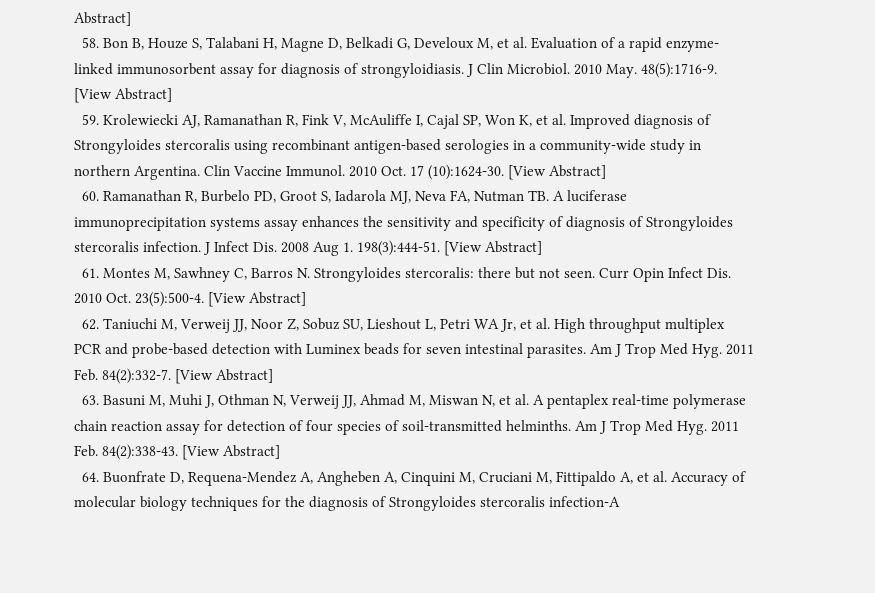Abstract]
  58. Bon B, Houze S, Talabani H, Magne D, Belkadi G, Develoux M, et al. Evaluation of a rapid enzyme-linked immunosorbent assay for diagnosis of strongyloidiasis. J Clin Microbiol. 2010 May. 48(5):1716-9. [View Abstract]
  59. Krolewiecki AJ, Ramanathan R, Fink V, McAuliffe I, Cajal SP, Won K, et al. Improved diagnosis of Strongyloides stercoralis using recombinant antigen-based serologies in a community-wide study in northern Argentina. Clin Vaccine Immunol. 2010 Oct. 17 (10):1624-30. [View Abstract]
  60. Ramanathan R, Burbelo PD, Groot S, Iadarola MJ, Neva FA, Nutman TB. A luciferase immunoprecipitation systems assay enhances the sensitivity and specificity of diagnosis of Strongyloides stercoralis infection. J Infect Dis. 2008 Aug 1. 198(3):444-51. [View Abstract]
  61. Montes M, Sawhney C, Barros N. Strongyloides stercoralis: there but not seen. Curr Opin Infect Dis. 2010 Oct. 23(5):500-4. [View Abstract]
  62. Taniuchi M, Verweij JJ, Noor Z, Sobuz SU, Lieshout L, Petri WA Jr, et al. High throughput multiplex PCR and probe-based detection with Luminex beads for seven intestinal parasites. Am J Trop Med Hyg. 2011 Feb. 84(2):332-7. [View Abstract]
  63. Basuni M, Muhi J, Othman N, Verweij JJ, Ahmad M, Miswan N, et al. A pentaplex real-time polymerase chain reaction assay for detection of four species of soil-transmitted helminths. Am J Trop Med Hyg. 2011 Feb. 84(2):338-43. [View Abstract]
  64. Buonfrate D, Requena-Mendez A, Angheben A, Cinquini M, Cruciani M, Fittipaldo A, et al. Accuracy of molecular biology techniques for the diagnosis of Strongyloides stercoralis infection-A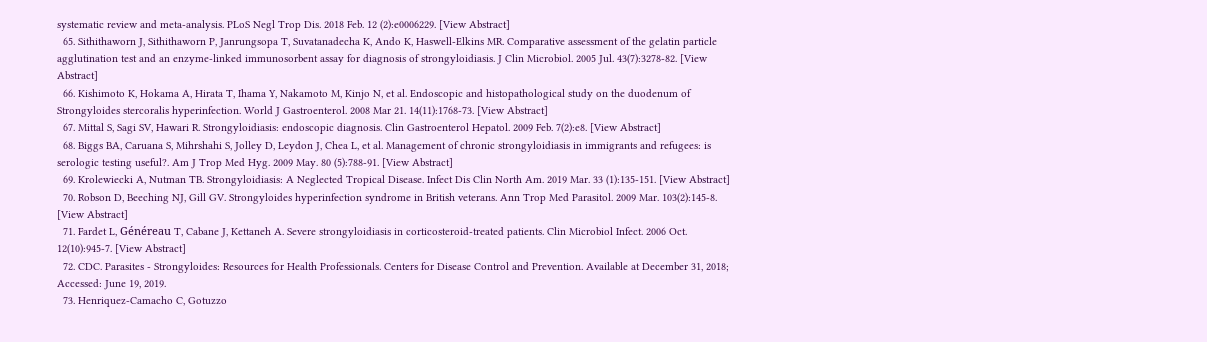systematic review and meta-analysis. PLoS Negl Trop Dis. 2018 Feb. 12 (2):e0006229. [View Abstract]
  65. Sithithaworn J, Sithithaworn P, Janrungsopa T, Suvatanadecha K, Ando K, Haswell-Elkins MR. Comparative assessment of the gelatin particle agglutination test and an enzyme-linked immunosorbent assay for diagnosis of strongyloidiasis. J Clin Microbiol. 2005 Jul. 43(7):3278-82. [View Abstract]
  66. Kishimoto K, Hokama A, Hirata T, Ihama Y, Nakamoto M, Kinjo N, et al. Endoscopic and histopathological study on the duodenum of Strongyloides stercoralis hyperinfection. World J Gastroenterol. 2008 Mar 21. 14(11):1768-73. [View Abstract]
  67. Mittal S, Sagi SV, Hawari R. Strongyloidiasis: endoscopic diagnosis. Clin Gastroenterol Hepatol. 2009 Feb. 7(2):e8. [View Abstract]
  68. Biggs BA, Caruana S, Mihrshahi S, Jolley D, Leydon J, Chea L, et al. Management of chronic strongyloidiasis in immigrants and refugees: is serologic testing useful?. Am J Trop Med Hyg. 2009 May. 80 (5):788-91. [View Abstract]
  69. Krolewiecki A, Nutman TB. Strongyloidiasis: A Neglected Tropical Disease. Infect Dis Clin North Am. 2019 Mar. 33 (1):135-151. [View Abstract]
  70. Robson D, Beeching NJ, Gill GV. Strongyloides hyperinfection syndrome in British veterans. Ann Trop Med Parasitol. 2009 Mar. 103(2):145-8. [View Abstract]
  71. Fardet L, Généreau T, Cabane J, Kettaneh A. Severe strongyloidiasis in corticosteroid-treated patients. Clin Microbiol Infect. 2006 Oct. 12(10):945-7. [View Abstract]
  72. CDC. Parasites - Strongyloides: Resources for Health Professionals. Centers for Disease Control and Prevention. Available at December 31, 2018; Accessed: June 19, 2019.
  73. Henriquez-Camacho C, Gotuzzo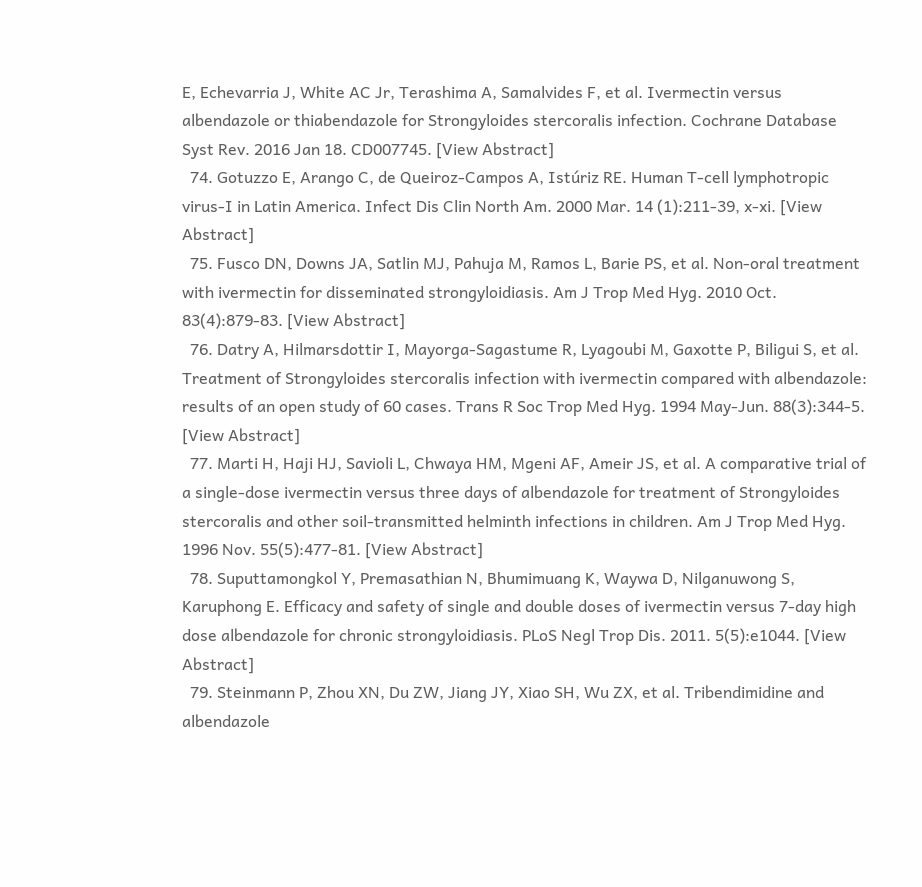E, Echevarria J, White AC Jr, Terashima A, Samalvides F, et al. Ivermectin versus albendazole or thiabendazole for Strongyloides stercoralis infection. Cochrane Database Syst Rev. 2016 Jan 18. CD007745. [View Abstract]
  74. Gotuzzo E, Arango C, de Queiroz-Campos A, Istúriz RE. Human T-cell lymphotropic virus-I in Latin America. Infect Dis Clin North Am. 2000 Mar. 14 (1):211-39, x-xi. [View Abstract]
  75. Fusco DN, Downs JA, Satlin MJ, Pahuja M, Ramos L, Barie PS, et al. Non-oral treatment with ivermectin for disseminated strongyloidiasis. Am J Trop Med Hyg. 2010 Oct. 83(4):879-83. [View Abstract]
  76. Datry A, Hilmarsdottir I, Mayorga-Sagastume R, Lyagoubi M, Gaxotte P, Biligui S, et al. Treatment of Strongyloides stercoralis infection with ivermectin compared with albendazole: results of an open study of 60 cases. Trans R Soc Trop Med Hyg. 1994 May-Jun. 88(3):344-5. [View Abstract]
  77. Marti H, Haji HJ, Savioli L, Chwaya HM, Mgeni AF, Ameir JS, et al. A comparative trial of a single-dose ivermectin versus three days of albendazole for treatment of Strongyloides stercoralis and other soil-transmitted helminth infections in children. Am J Trop Med Hyg. 1996 Nov. 55(5):477-81. [View Abstract]
  78. Suputtamongkol Y, Premasathian N, Bhumimuang K, Waywa D, Nilganuwong S, Karuphong E. Efficacy and safety of single and double doses of ivermectin versus 7-day high dose albendazole for chronic strongyloidiasis. PLoS Negl Trop Dis. 2011. 5(5):e1044. [View Abstract]
  79. Steinmann P, Zhou XN, Du ZW, Jiang JY, Xiao SH, Wu ZX, et al. Tribendimidine and albendazole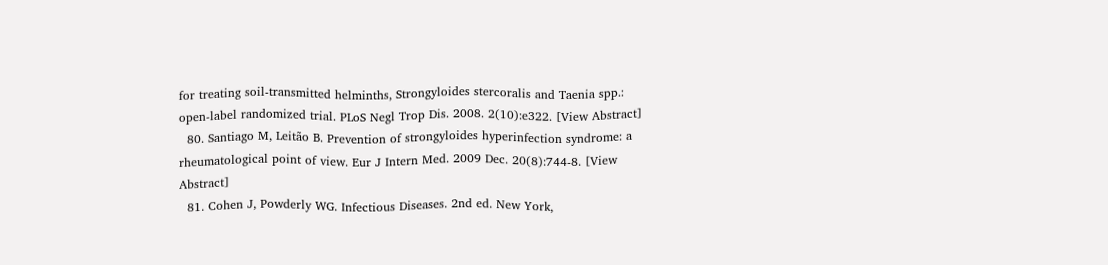for treating soil-transmitted helminths, Strongyloides stercoralis and Taenia spp.: open-label randomized trial. PLoS Negl Trop Dis. 2008. 2(10):e322. [View Abstract]
  80. Santiago M, Leitão B. Prevention of strongyloides hyperinfection syndrome: a rheumatological point of view. Eur J Intern Med. 2009 Dec. 20(8):744-8. [View Abstract]
  81. Cohen J, Powderly WG. Infectious Diseases. 2nd ed. New York,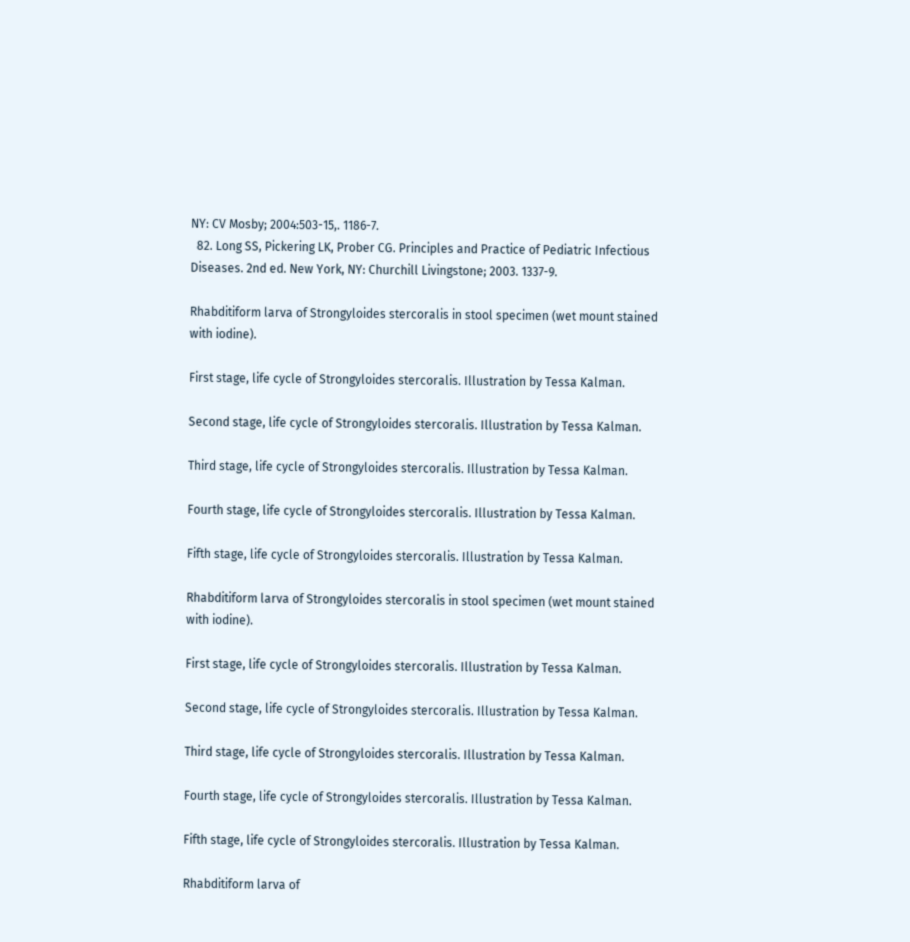NY: CV Mosby; 2004:503-15,. 1186-7.
  82. Long SS, Pickering LK, Prober CG. Principles and Practice of Pediatric Infectious Diseases. 2nd ed. New York, NY: Churchill Livingstone; 2003. 1337-9.

Rhabditiform larva of Strongyloides stercoralis in stool specimen (wet mount stained with iodine).

First stage, life cycle of Strongyloides stercoralis. Illustration by Tessa Kalman.

Second stage, life cycle of Strongyloides stercoralis. Illustration by Tessa Kalman.

Third stage, life cycle of Strongyloides stercoralis. Illustration by Tessa Kalman.

Fourth stage, life cycle of Strongyloides stercoralis. Illustration by Tessa Kalman.

Fifth stage, life cycle of Strongyloides stercoralis. Illustration by Tessa Kalman.

Rhabditiform larva of Strongyloides stercoralis in stool specimen (wet mount stained with iodine).

First stage, life cycle of Strongyloides stercoralis. Illustration by Tessa Kalman.

Second stage, life cycle of Strongyloides stercoralis. Illustration by Tessa Kalman.

Third stage, life cycle of Strongyloides stercoralis. Illustration by Tessa Kalman.

Fourth stage, life cycle of Strongyloides stercoralis. Illustration by Tessa Kalman.

Fifth stage, life cycle of Strongyloides stercoralis. Illustration by Tessa Kalman.

Rhabditiform larva of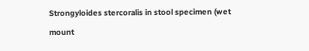Strongyloides stercoralis in stool specimen (wet mount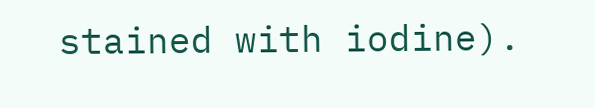stained with iodine).